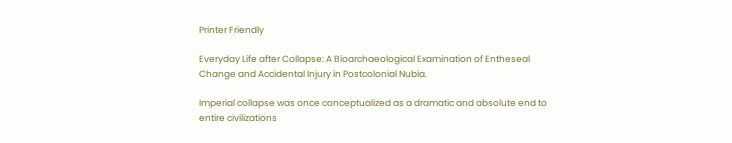Printer Friendly

Everyday Life after Collapse: A Bioarchaeological Examination of Entheseal Change and Accidental Injury in Postcolonial Nubia.

Imperial collapse was once conceptualized as a dramatic and absolute end to entire civilizations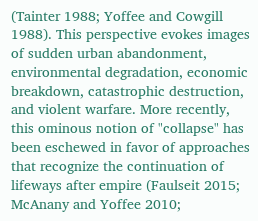(Tainter 1988; Yoffee and Cowgill 1988). This perspective evokes images of sudden urban abandonment, environmental degradation, economic breakdown, catastrophic destruction, and violent warfare. More recently, this ominous notion of "collapse" has been eschewed in favor of approaches that recognize the continuation of lifeways after empire (Faulseit 2015; McAnany and Yoffee 2010;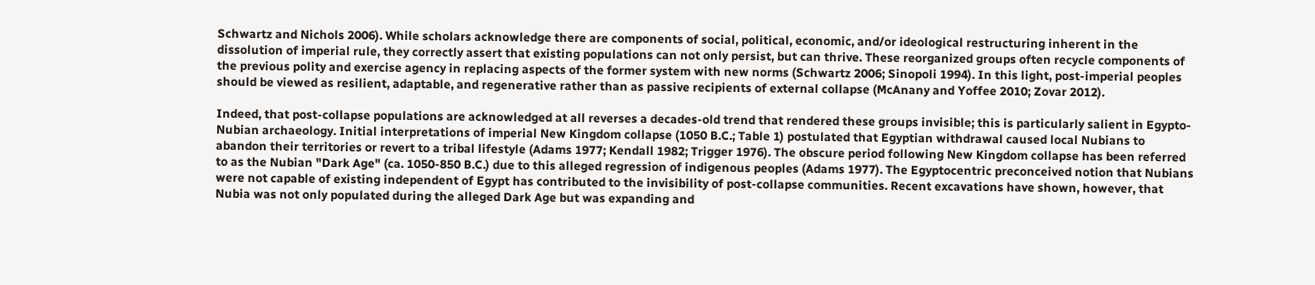Schwartz and Nichols 2006). While scholars acknowledge there are components of social, political, economic, and/or ideological restructuring inherent in the dissolution of imperial rule, they correctly assert that existing populations can not only persist, but can thrive. These reorganized groups often recycle components of the previous polity and exercise agency in replacing aspects of the former system with new norms (Schwartz 2006; Sinopoli 1994). In this light, post-imperial peoples should be viewed as resilient, adaptable, and regenerative rather than as passive recipients of external collapse (McAnany and Yoffee 2010; Zovar 2012).

Indeed, that post-collapse populations are acknowledged at all reverses a decades-old trend that rendered these groups invisible; this is particularly salient in Egypto-Nubian archaeology. Initial interpretations of imperial New Kingdom collapse (1050 B.C.; Table 1) postulated that Egyptian withdrawal caused local Nubians to abandon their territories or revert to a tribal lifestyle (Adams 1977; Kendall 1982; Trigger 1976). The obscure period following New Kingdom collapse has been referred to as the Nubian "Dark Age" (ca. 1050-850 B.C.) due to this alleged regression of indigenous peoples (Adams 1977). The Egyptocentric preconceived notion that Nubians were not capable of existing independent of Egypt has contributed to the invisibility of post-collapse communities. Recent excavations have shown, however, that Nubia was not only populated during the alleged Dark Age but was expanding and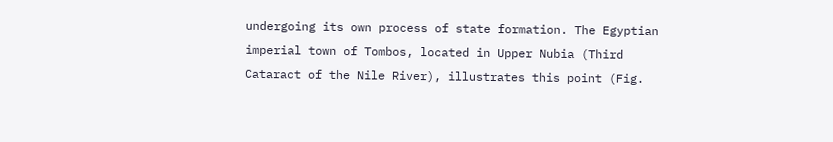undergoing its own process of state formation. The Egyptian imperial town of Tombos, located in Upper Nubia (Third Cataract of the Nile River), illustrates this point (Fig.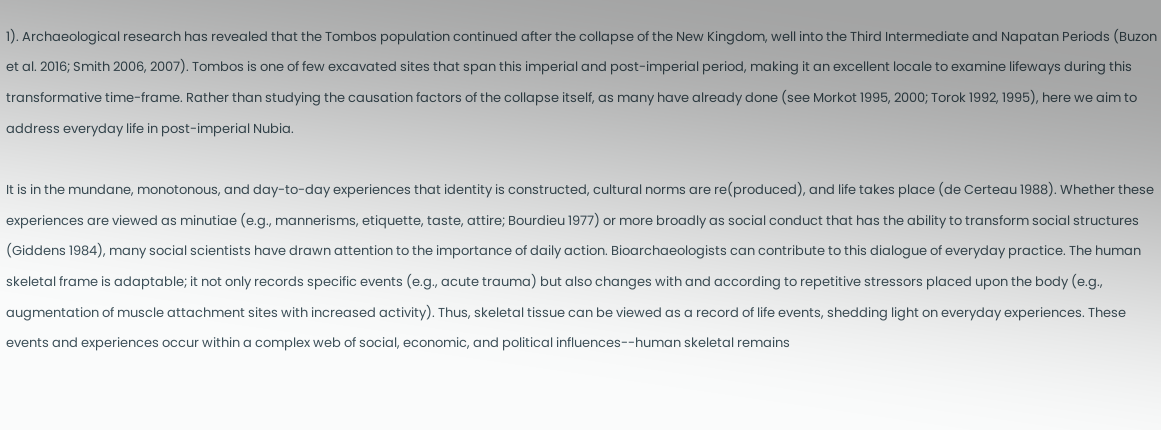1). Archaeological research has revealed that the Tombos population continued after the collapse of the New Kingdom, well into the Third Intermediate and Napatan Periods (Buzon et al. 2016; Smith 2006, 2007). Tombos is one of few excavated sites that span this imperial and post-imperial period, making it an excellent locale to examine lifeways during this transformative time-frame. Rather than studying the causation factors of the collapse itself, as many have already done (see Morkot 1995, 2000; Torok 1992, 1995), here we aim to address everyday life in post-imperial Nubia.

It is in the mundane, monotonous, and day-to-day experiences that identity is constructed, cultural norms are re(produced), and life takes place (de Certeau 1988). Whether these experiences are viewed as minutiae (e.g., mannerisms, etiquette, taste, attire; Bourdieu 1977) or more broadly as social conduct that has the ability to transform social structures (Giddens 1984), many social scientists have drawn attention to the importance of daily action. Bioarchaeologists can contribute to this dialogue of everyday practice. The human skeletal frame is adaptable; it not only records specific events (e.g., acute trauma) but also changes with and according to repetitive stressors placed upon the body (e.g., augmentation of muscle attachment sites with increased activity). Thus, skeletal tissue can be viewed as a record of life events, shedding light on everyday experiences. These events and experiences occur within a complex web of social, economic, and political influences--human skeletal remains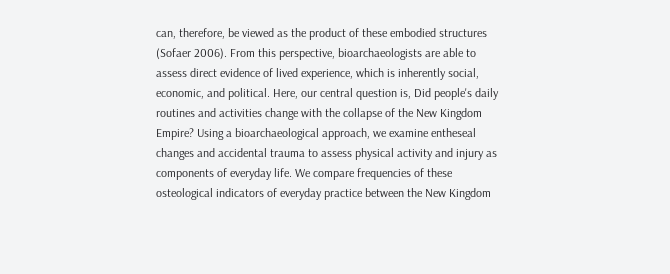can, therefore, be viewed as the product of these embodied structures (Sofaer 2006). From this perspective, bioarchaeologists are able to assess direct evidence of lived experience, which is inherently social, economic, and political. Here, our central question is, Did people's daily routines and activities change with the collapse of the New Kingdom Empire? Using a bioarchaeological approach, we examine entheseal changes and accidental trauma to assess physical activity and injury as components of everyday life. We compare frequencies of these osteological indicators of everyday practice between the New Kingdom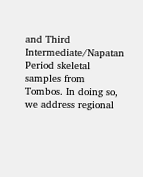and Third Intermediate/Napatan Period skeletal samples from Tombos. In doing so, we address regional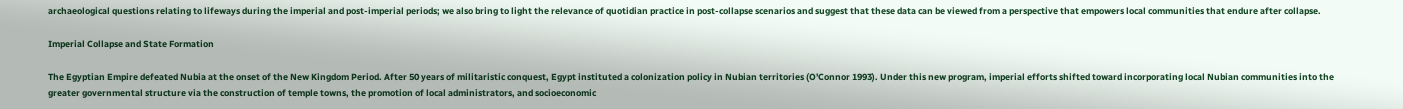archaeological questions relating to lifeways during the imperial and post-imperial periods; we also bring to light the relevance of quotidian practice in post-collapse scenarios and suggest that these data can be viewed from a perspective that empowers local communities that endure after collapse.

Imperial Collapse and State Formation

The Egyptian Empire defeated Nubia at the onset of the New Kingdom Period. After 50 years of militaristic conquest, Egypt instituted a colonization policy in Nubian territories (O'Connor 1993). Under this new program, imperial efforts shifted toward incorporating local Nubian communities into the greater governmental structure via the construction of temple towns, the promotion of local administrators, and socioeconomic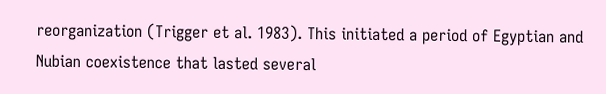reorganization (Trigger et al. 1983). This initiated a period of Egyptian and Nubian coexistence that lasted several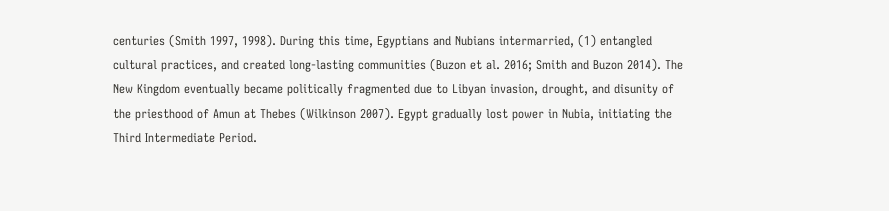centuries (Smith 1997, 1998). During this time, Egyptians and Nubians intermarried, (1) entangled cultural practices, and created long-lasting communities (Buzon et al. 2016; Smith and Buzon 2014). The New Kingdom eventually became politically fragmented due to Libyan invasion, drought, and disunity of the priesthood of Amun at Thebes (Wilkinson 2007). Egypt gradually lost power in Nubia, initiating the Third Intermediate Period.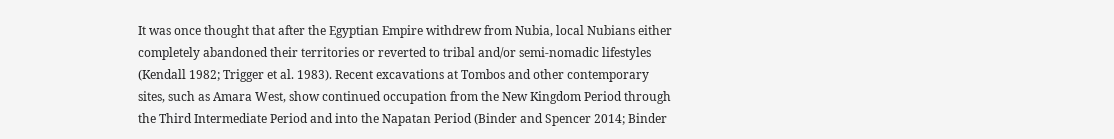It was once thought that after the Egyptian Empire withdrew from Nubia, local Nubians either completely abandoned their territories or reverted to tribal and/or semi-nomadic lifestyles (Kendall 1982; Trigger et al. 1983). Recent excavations at Tombos and other contemporary sites, such as Amara West, show continued occupation from the New Kingdom Period through the Third Intermediate Period and into the Napatan Period (Binder and Spencer 2014; Binder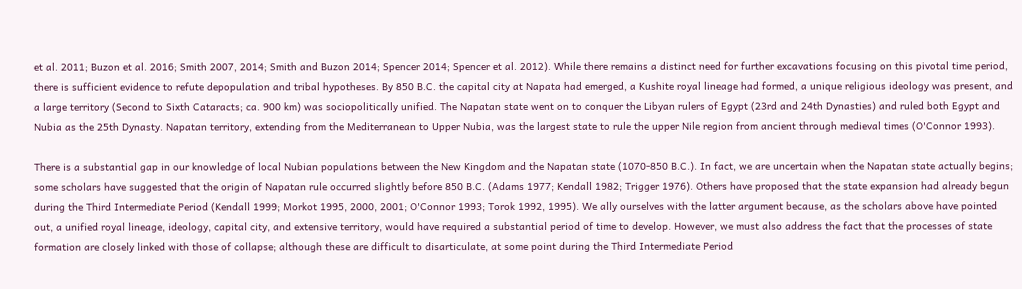et al. 2011; Buzon et al. 2016; Smith 2007, 2014; Smith and Buzon 2014; Spencer 2014; Spencer et al. 2012). While there remains a distinct need for further excavations focusing on this pivotal time period, there is sufficient evidence to refute depopulation and tribal hypotheses. By 850 B.C. the capital city at Napata had emerged, a Kushite royal lineage had formed, a unique religious ideology was present, and a large territory (Second to Sixth Cataracts; ca. 900 km) was sociopolitically unified. The Napatan state went on to conquer the Libyan rulers of Egypt (23rd and 24th Dynasties) and ruled both Egypt and Nubia as the 25th Dynasty. Napatan territory, extending from the Mediterranean to Upper Nubia, was the largest state to rule the upper Nile region from ancient through medieval times (O'Connor 1993).

There is a substantial gap in our knowledge of local Nubian populations between the New Kingdom and the Napatan state (1070-850 B.C.). In fact, we are uncertain when the Napatan state actually begins; some scholars have suggested that the origin of Napatan rule occurred slightly before 850 B.C. (Adams 1977; Kendall 1982; Trigger 1976). Others have proposed that the state expansion had already begun during the Third Intermediate Period (Kendall 1999; Morkot 1995, 2000, 2001; O'Connor 1993; Torok 1992, 1995). We ally ourselves with the latter argument because, as the scholars above have pointed out, a unified royal lineage, ideology, capital city, and extensive territory, would have required a substantial period of time to develop. However, we must also address the fact that the processes of state formation are closely linked with those of collapse; although these are difficult to disarticulate, at some point during the Third Intermediate Period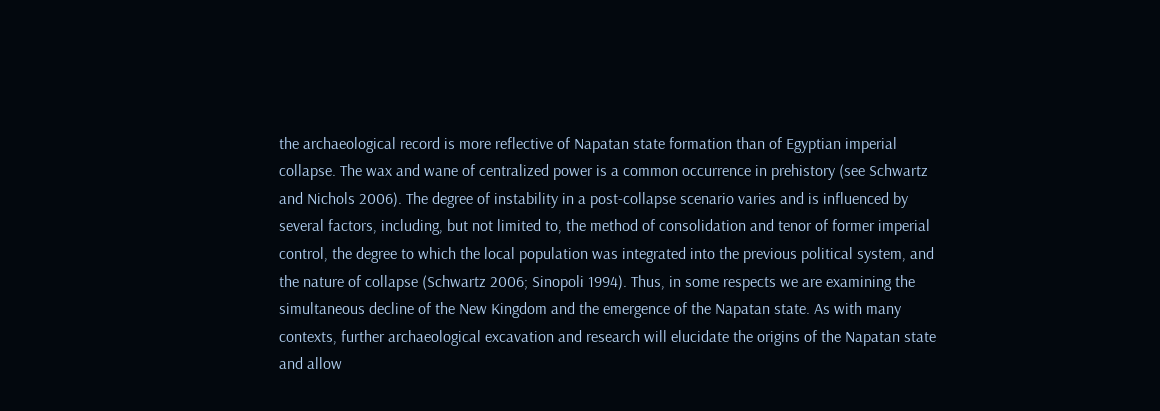the archaeological record is more reflective of Napatan state formation than of Egyptian imperial collapse. The wax and wane of centralized power is a common occurrence in prehistory (see Schwartz and Nichols 2006). The degree of instability in a post-collapse scenario varies and is influenced by several factors, including, but not limited to, the method of consolidation and tenor of former imperial control, the degree to which the local population was integrated into the previous political system, and the nature of collapse (Schwartz 2006; Sinopoli 1994). Thus, in some respects we are examining the simultaneous decline of the New Kingdom and the emergence of the Napatan state. As with many contexts, further archaeological excavation and research will elucidate the origins of the Napatan state and allow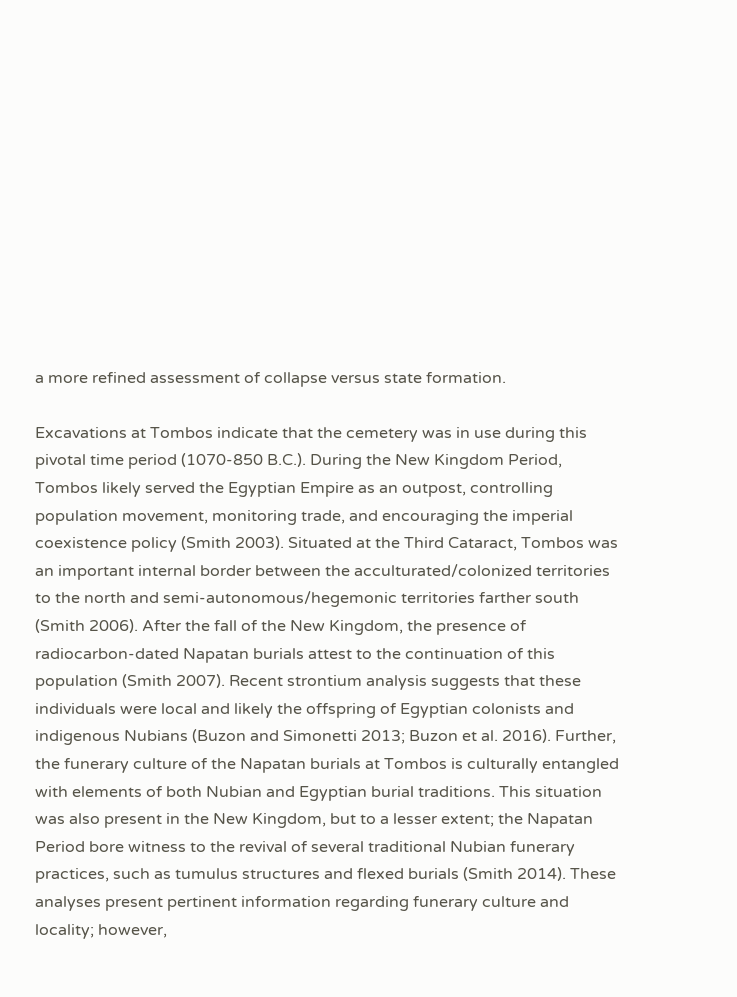a more refined assessment of collapse versus state formation.

Excavations at Tombos indicate that the cemetery was in use during this pivotal time period (1070-850 B.C.). During the New Kingdom Period, Tombos likely served the Egyptian Empire as an outpost, controlling population movement, monitoring trade, and encouraging the imperial coexistence policy (Smith 2003). Situated at the Third Cataract, Tombos was an important internal border between the acculturated/colonized territories to the north and semi-autonomous/hegemonic territories farther south (Smith 2006). After the fall of the New Kingdom, the presence of radiocarbon-dated Napatan burials attest to the continuation of this population (Smith 2007). Recent strontium analysis suggests that these individuals were local and likely the offspring of Egyptian colonists and indigenous Nubians (Buzon and Simonetti 2013; Buzon et al. 2016). Further, the funerary culture of the Napatan burials at Tombos is culturally entangled with elements of both Nubian and Egyptian burial traditions. This situation was also present in the New Kingdom, but to a lesser extent; the Napatan Period bore witness to the revival of several traditional Nubian funerary practices, such as tumulus structures and flexed burials (Smith 2014). These analyses present pertinent information regarding funerary culture and locality; however,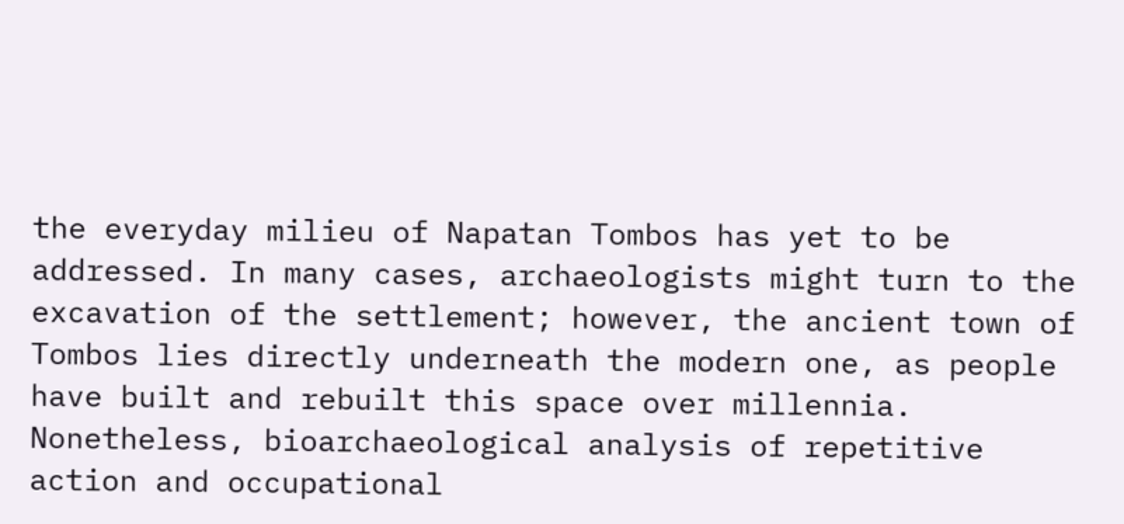the everyday milieu of Napatan Tombos has yet to be addressed. In many cases, archaeologists might turn to the excavation of the settlement; however, the ancient town of Tombos lies directly underneath the modern one, as people have built and rebuilt this space over millennia. Nonetheless, bioarchaeological analysis of repetitive action and occupational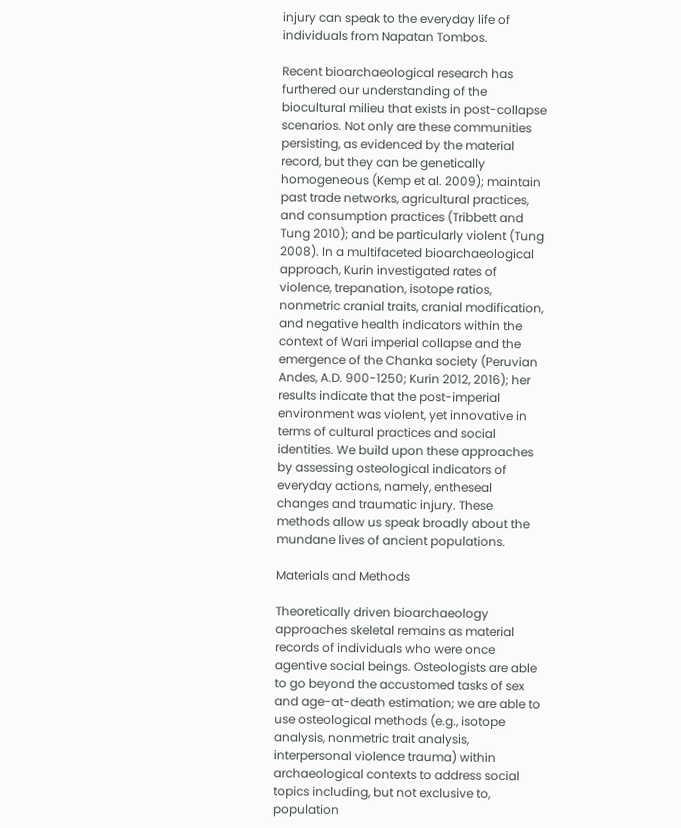injury can speak to the everyday life of individuals from Napatan Tombos.

Recent bioarchaeological research has furthered our understanding of the biocultural milieu that exists in post-collapse scenarios. Not only are these communities persisting, as evidenced by the material record, but they can be genetically homogeneous (Kemp et al. 2009); maintain past trade networks, agricultural practices, and consumption practices (Tribbett and Tung 2010); and be particularly violent (Tung 2008). In a multifaceted bioarchaeological approach, Kurin investigated rates of violence, trepanation, isotope ratios, nonmetric cranial traits, cranial modification, and negative health indicators within the context of Wari imperial collapse and the emergence of the Chanka society (Peruvian Andes, A.D. 900-1250; Kurin 2012, 2016); her results indicate that the post-imperial environment was violent, yet innovative in terms of cultural practices and social identities. We build upon these approaches by assessing osteological indicators of everyday actions, namely, entheseal changes and traumatic injury. These methods allow us speak broadly about the mundane lives of ancient populations.

Materials and Methods

Theoretically driven bioarchaeology approaches skeletal remains as material records of individuals who were once agentive social beings. Osteologists are able to go beyond the accustomed tasks of sex and age-at-death estimation; we are able to use osteological methods (e.g., isotope analysis, nonmetric trait analysis, interpersonal violence trauma) within archaeological contexts to address social topics including, but not exclusive to, population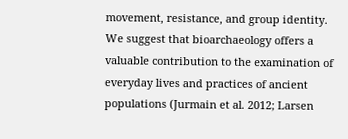movement, resistance, and group identity. We suggest that bioarchaeology offers a valuable contribution to the examination of everyday lives and practices of ancient populations (Jurmain et al. 2012; Larsen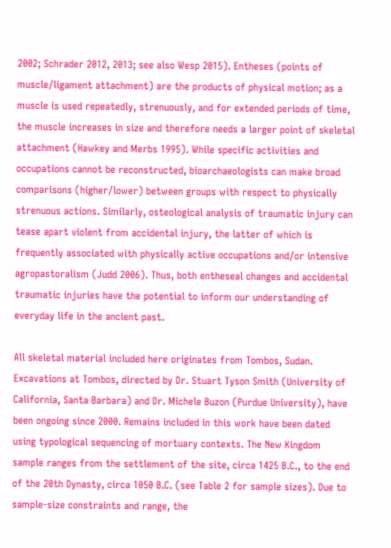2002; Schrader 2012, 2013; see also Wesp 2015). Entheses (points of muscle/ligament attachment) are the products of physical motion; as a muscle is used repeatedly, strenuously, and for extended periods of time, the muscle increases in size and therefore needs a larger point of skeletal attachment (Hawkey and Merbs 1995). While specific activities and occupations cannot be reconstructed, bioarchaeologists can make broad comparisons (higher/lower) between groups with respect to physically strenuous actions. Similarly, osteological analysis of traumatic injury can tease apart violent from accidental injury, the latter of which is frequently associated with physically active occupations and/or intensive agropastoralism (Judd 2006). Thus, both entheseal changes and accidental traumatic injuries have the potential to inform our understanding of everyday life in the ancient past.

All skeletal material included here originates from Tombos, Sudan. Excavations at Tombos, directed by Dr. Stuart Tyson Smith (University of California, Santa Barbara) and Dr. Michele Buzon (Purdue University), have been ongoing since 2000. Remains included in this work have been dated using typological sequencing of mortuary contexts. The New Kingdom sample ranges from the settlement of the site, circa 1425 B.C., to the end of the 20th Dynasty, circa 1050 B.C. (see Table 2 for sample sizes). Due to sample-size constraints and range, the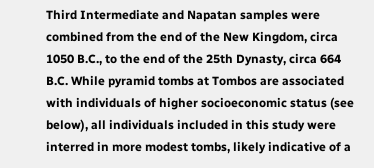Third Intermediate and Napatan samples were combined from the end of the New Kingdom, circa 1050 B.C., to the end of the 25th Dynasty, circa 664 B.C. While pyramid tombs at Tombos are associated with individuals of higher socioeconomic status (see below), all individuals included in this study were interred in more modest tombs, likely indicative of a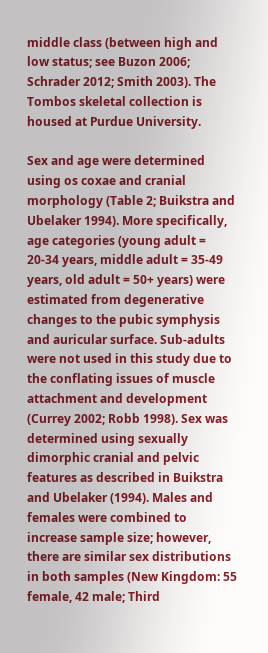middle class (between high and low status; see Buzon 2006; Schrader 2012; Smith 2003). The Tombos skeletal collection is housed at Purdue University.

Sex and age were determined using os coxae and cranial morphology (Table 2; Buikstra and Ubelaker 1994). More specifically, age categories (young adult = 20-34 years, middle adult = 35-49 years, old adult = 50+ years) were estimated from degenerative changes to the pubic symphysis and auricular surface. Sub-adults were not used in this study due to the conflating issues of muscle attachment and development (Currey 2002; Robb 1998). Sex was determined using sexually dimorphic cranial and pelvic features as described in Buikstra and Ubelaker (1994). Males and females were combined to increase sample size; however, there are similar sex distributions in both samples (New Kingdom: 55 female, 42 male; Third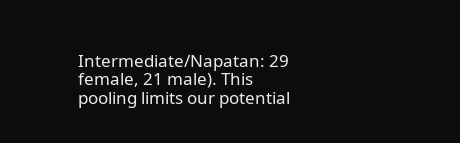Intermediate/Napatan: 29 female, 21 male). This pooling limits our potential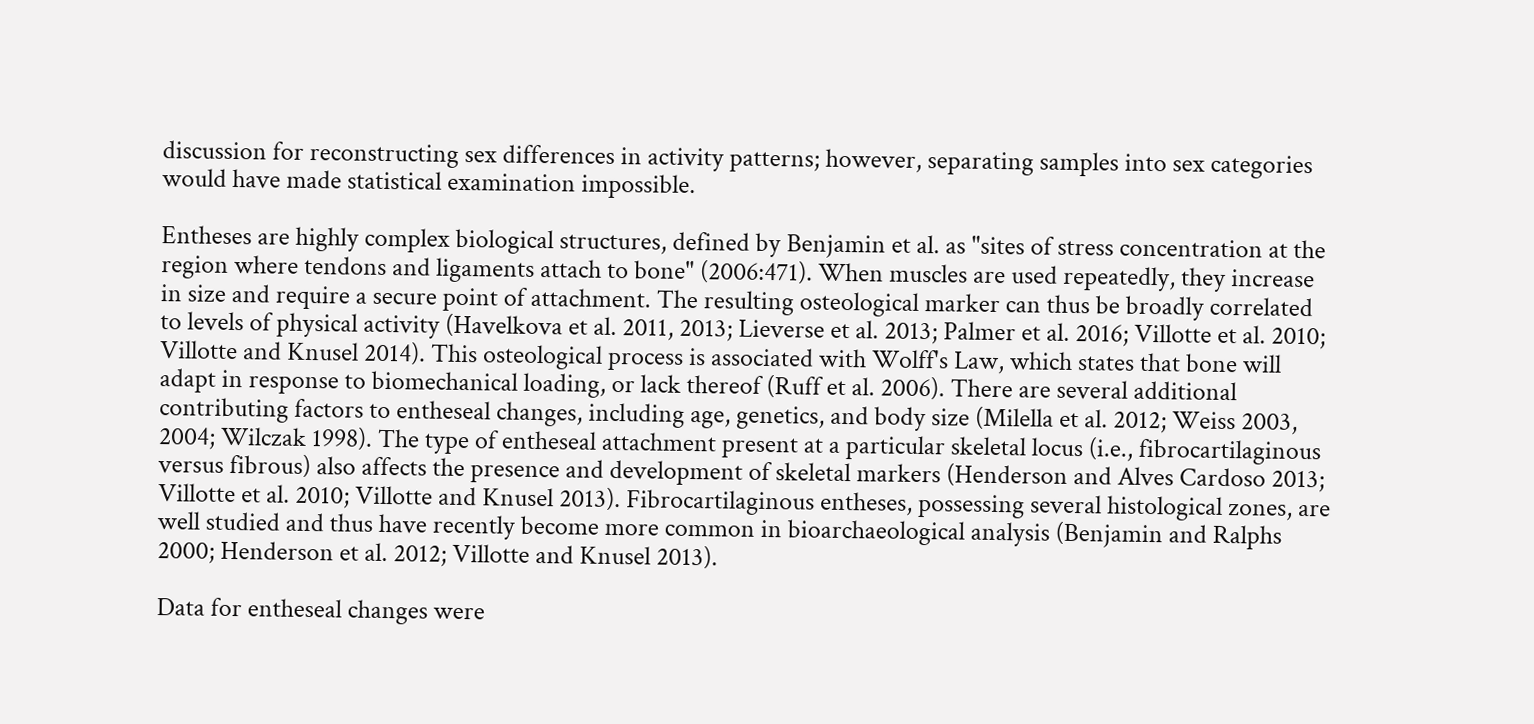discussion for reconstructing sex differences in activity patterns; however, separating samples into sex categories would have made statistical examination impossible.

Entheses are highly complex biological structures, defined by Benjamin et al. as "sites of stress concentration at the region where tendons and ligaments attach to bone" (2006:471). When muscles are used repeatedly, they increase in size and require a secure point of attachment. The resulting osteological marker can thus be broadly correlated to levels of physical activity (Havelkova et al. 2011, 2013; Lieverse et al. 2013; Palmer et al. 2016; Villotte et al. 2010; Villotte and Knusel 2014). This osteological process is associated with Wolff's Law, which states that bone will adapt in response to biomechanical loading, or lack thereof (Ruff et al. 2006). There are several additional contributing factors to entheseal changes, including age, genetics, and body size (Milella et al. 2012; Weiss 2003, 2004; Wilczak 1998). The type of entheseal attachment present at a particular skeletal locus (i.e., fibrocartilaginous versus fibrous) also affects the presence and development of skeletal markers (Henderson and Alves Cardoso 2013; Villotte et al. 2010; Villotte and Knusel 2013). Fibrocartilaginous entheses, possessing several histological zones, are well studied and thus have recently become more common in bioarchaeological analysis (Benjamin and Ralphs 2000; Henderson et al. 2012; Villotte and Knusel 2013).

Data for entheseal changes were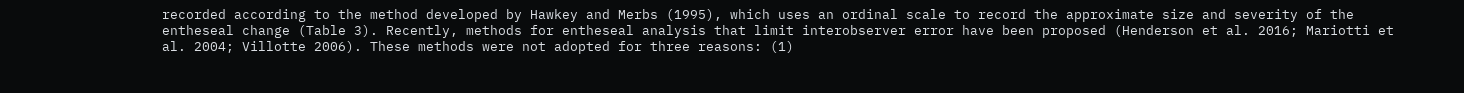recorded according to the method developed by Hawkey and Merbs (1995), which uses an ordinal scale to record the approximate size and severity of the entheseal change (Table 3). Recently, methods for entheseal analysis that limit interobserver error have been proposed (Henderson et al. 2016; Mariotti et al. 2004; Villotte 2006). These methods were not adopted for three reasons: (1)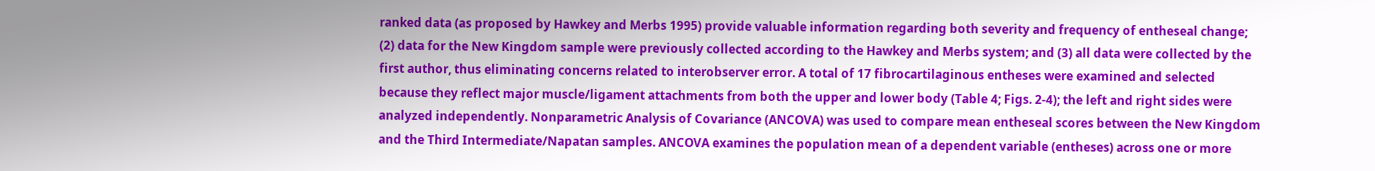ranked data (as proposed by Hawkey and Merbs 1995) provide valuable information regarding both severity and frequency of entheseal change; (2) data for the New Kingdom sample were previously collected according to the Hawkey and Merbs system; and (3) all data were collected by the first author, thus eliminating concerns related to interobserver error. A total of 17 fibrocartilaginous entheses were examined and selected because they reflect major muscle/ligament attachments from both the upper and lower body (Table 4; Figs. 2-4); the left and right sides were analyzed independently. Nonparametric Analysis of Covariance (ANCOVA) was used to compare mean entheseal scores between the New Kingdom and the Third Intermediate/Napatan samples. ANCOVA examines the population mean of a dependent variable (entheses) across one or more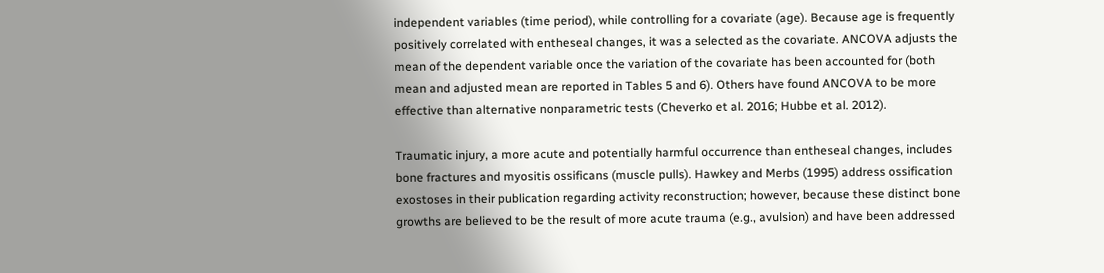independent variables (time period), while controlling for a covariate (age). Because age is frequently positively correlated with entheseal changes, it was a selected as the covariate. ANCOVA adjusts the mean of the dependent variable once the variation of the covariate has been accounted for (both mean and adjusted mean are reported in Tables 5 and 6). Others have found ANCOVA to be more effective than alternative nonparametric tests (Cheverko et al. 2016; Hubbe et al. 2012).

Traumatic injury, a more acute and potentially harmful occurrence than entheseal changes, includes bone fractures and myositis ossificans (muscle pulls). Hawkey and Merbs (1995) address ossification exostoses in their publication regarding activity reconstruction; however, because these distinct bone growths are believed to be the result of more acute trauma (e.g., avulsion) and have been addressed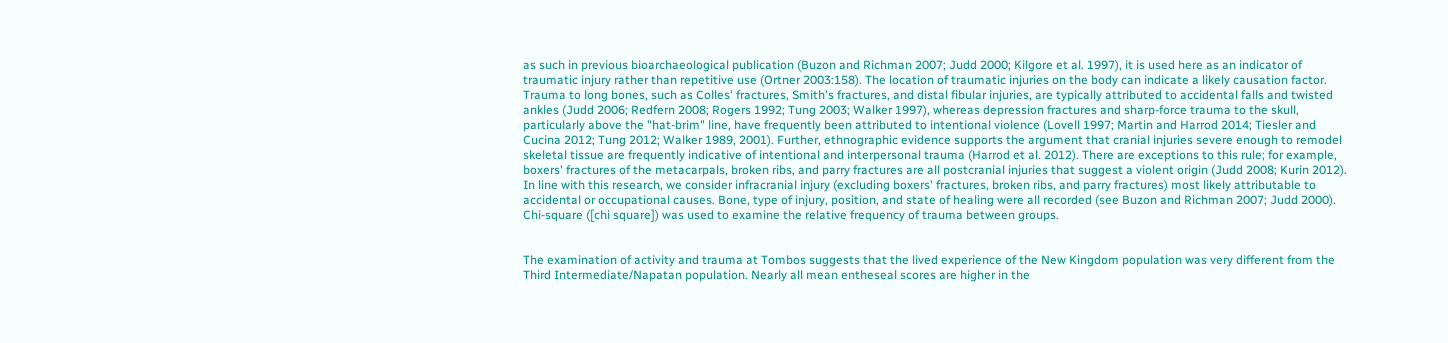as such in previous bioarchaeological publication (Buzon and Richman 2007; Judd 2000; Kilgore et al. 1997), it is used here as an indicator of traumatic injury rather than repetitive use (Ortner 2003:158). The location of traumatic injuries on the body can indicate a likely causation factor. Trauma to long bones, such as Colles' fractures, Smith's fractures, and distal fibular injuries, are typically attributed to accidental falls and twisted ankles (Judd 2006; Redfern 2008; Rogers 1992; Tung 2003; Walker 1997), whereas depression fractures and sharp-force trauma to the skull, particularly above the "hat-brim" line, have frequently been attributed to intentional violence (Lovell 1997; Martin and Harrod 2014; Tiesler and Cucina 2012; Tung 2012; Walker 1989, 2001). Further, ethnographic evidence supports the argument that cranial injuries severe enough to remodel skeletal tissue are frequently indicative of intentional and interpersonal trauma (Harrod et al. 2012). There are exceptions to this rule; for example, boxers' fractures of the metacarpals, broken ribs, and parry fractures are all postcranial injuries that suggest a violent origin (Judd 2008; Kurin 2012). In line with this research, we consider infracranial injury (excluding boxers' fractures, broken ribs, and parry fractures) most likely attributable to accidental or occupational causes. Bone, type of injury, position, and state of healing were all recorded (see Buzon and Richman 2007; Judd 2000). Chi-square ([chi square]) was used to examine the relative frequency of trauma between groups.


The examination of activity and trauma at Tombos suggests that the lived experience of the New Kingdom population was very different from the Third Intermediate/Napatan population. Nearly all mean entheseal scores are higher in the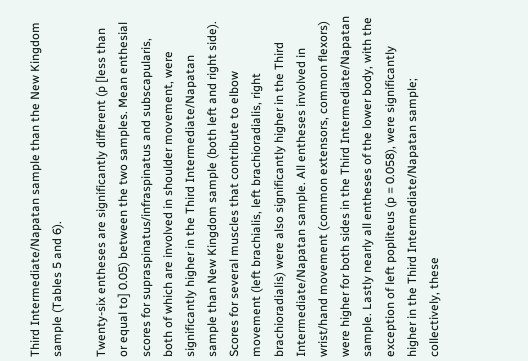Third Intermediate/Napatan sample than the New Kingdom sample (Tables 5 and 6).

Twenty-six entheses are significantly different (p [less than or equal to] 0.05) between the two samples. Mean enthesial scores for supraspinatus/infraspinatus and subscapularis, both of which are involved in shoulder movement, were significantly higher in the Third Intermediate/Napatan sample than New Kingdom sample (both left and right side). Scores for several muscles that contribute to elbow movement (left brachialis, left brachioradialis, right brachioradialis) were also significantly higher in the Third Intermediate/Napatan sample. All entheses involved in wrist/hand movement (common extensors, common flexors) were higher for both sides in the Third Intermediate/Napatan sample. Lastly nearly all entheses of the lower body, with the exception of left popliteus (p = 0.058), were significantly higher in the Third Intermediate/Napatan sample; collectively, these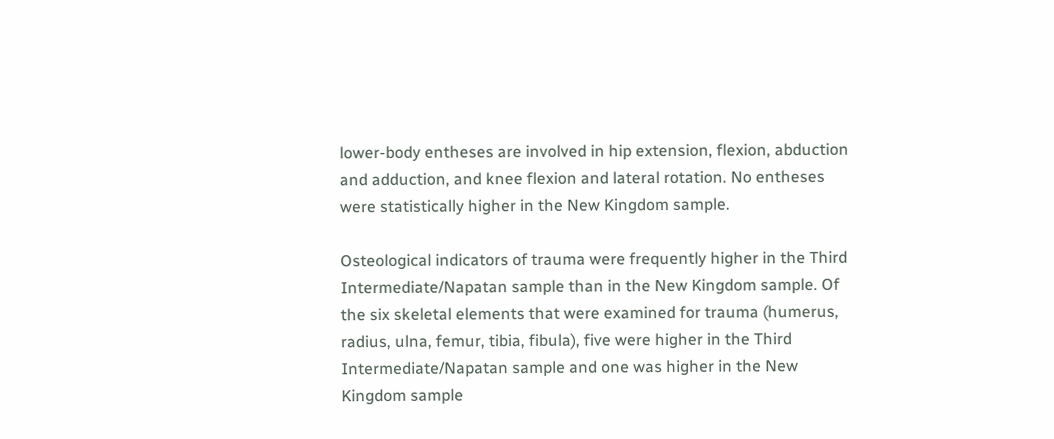lower-body entheses are involved in hip extension, flexion, abduction and adduction, and knee flexion and lateral rotation. No entheses were statistically higher in the New Kingdom sample.

Osteological indicators of trauma were frequently higher in the Third Intermediate/Napatan sample than in the New Kingdom sample. Of the six skeletal elements that were examined for trauma (humerus, radius, ulna, femur, tibia, fibula), five were higher in the Third Intermediate/Napatan sample and one was higher in the New Kingdom sample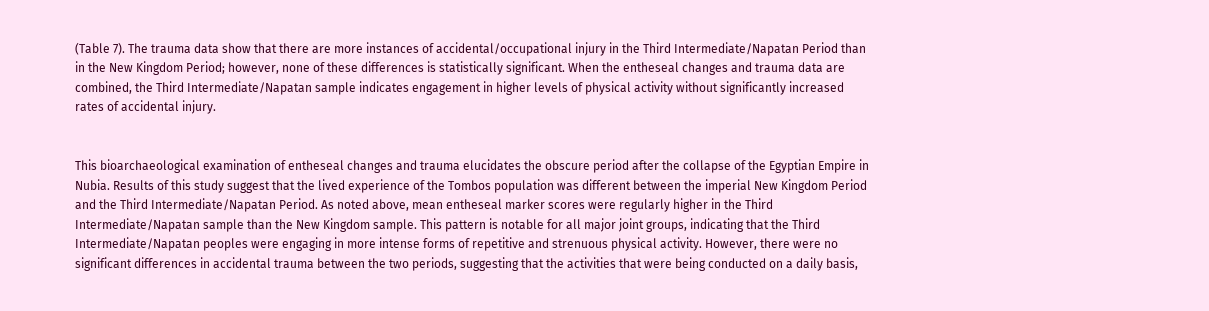(Table 7). The trauma data show that there are more instances of accidental/occupational injury in the Third Intermediate/Napatan Period than in the New Kingdom Period; however, none of these differences is statistically significant. When the entheseal changes and trauma data are combined, the Third Intermediate/Napatan sample indicates engagement in higher levels of physical activity without significantly increased rates of accidental injury.


This bioarchaeological examination of entheseal changes and trauma elucidates the obscure period after the collapse of the Egyptian Empire in Nubia. Results of this study suggest that the lived experience of the Tombos population was different between the imperial New Kingdom Period and the Third Intermediate/Napatan Period. As noted above, mean entheseal marker scores were regularly higher in the Third Intermediate/Napatan sample than the New Kingdom sample. This pattern is notable for all major joint groups, indicating that the Third Intermediate/Napatan peoples were engaging in more intense forms of repetitive and strenuous physical activity. However, there were no significant differences in accidental trauma between the two periods, suggesting that the activities that were being conducted on a daily basis,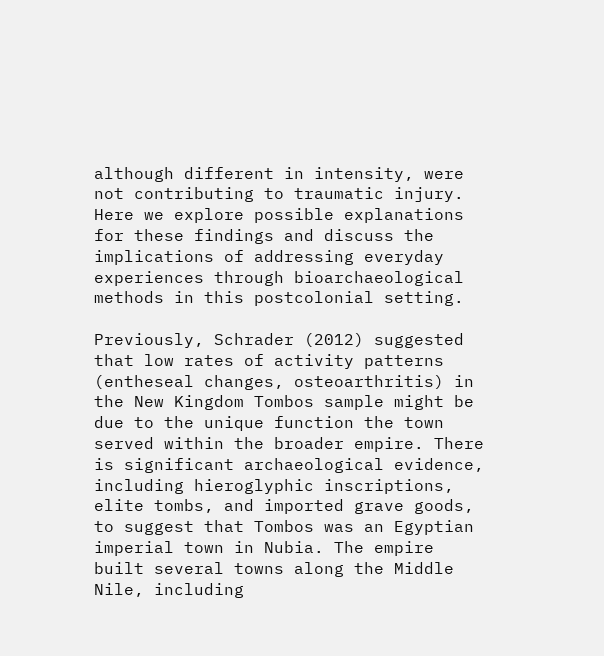although different in intensity, were not contributing to traumatic injury. Here we explore possible explanations for these findings and discuss the implications of addressing everyday experiences through bioarchaeological methods in this postcolonial setting.

Previously, Schrader (2012) suggested that low rates of activity patterns (entheseal changes, osteoarthritis) in the New Kingdom Tombos sample might be due to the unique function the town served within the broader empire. There is significant archaeological evidence, including hieroglyphic inscriptions, elite tombs, and imported grave goods, to suggest that Tombos was an Egyptian imperial town in Nubia. The empire built several towns along the Middle Nile, including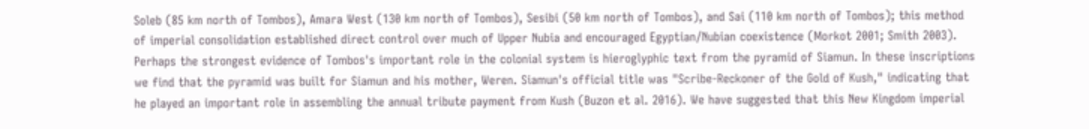Soleb (85 km north of Tombos), Amara West (130 km north of Tombos), Sesibi (50 km north of Tombos), and Sai (110 km north of Tombos); this method of imperial consolidation established direct control over much of Upper Nubia and encouraged Egyptian/Nubian coexistence (Morkot 2001; Smith 2003). Perhaps the strongest evidence of Tombos's important role in the colonial system is hieroglyphic text from the pyramid of Siamun. In these inscriptions we find that the pyramid was built for Siamun and his mother, Weren. Siamun's official title was "Scribe-Reckoner of the Gold of Kush," indicating that he played an important role in assembling the annual tribute payment from Kush (Buzon et al. 2016). We have suggested that this New Kingdom imperial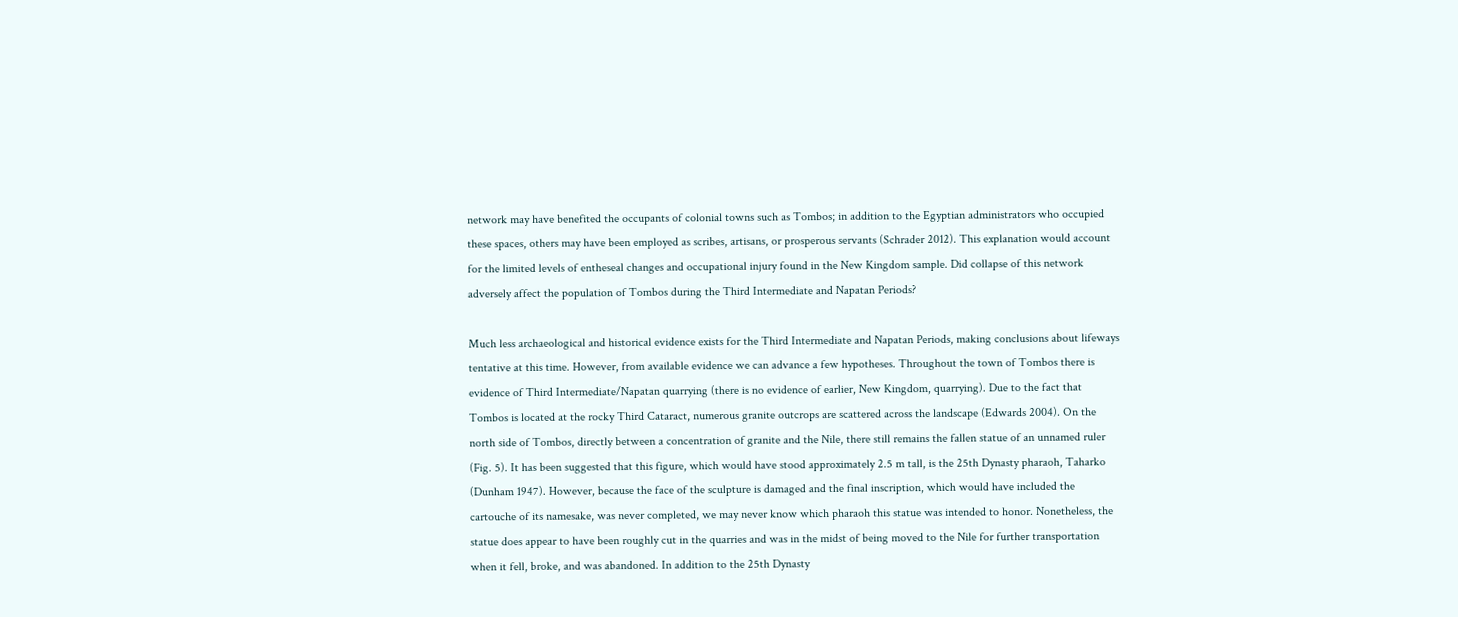network may have benefited the occupants of colonial towns such as Tombos; in addition to the Egyptian administrators who occupied these spaces, others may have been employed as scribes, artisans, or prosperous servants (Schrader 2012). This explanation would account for the limited levels of entheseal changes and occupational injury found in the New Kingdom sample. Did collapse of this network adversely affect the population of Tombos during the Third Intermediate and Napatan Periods?

Much less archaeological and historical evidence exists for the Third Intermediate and Napatan Periods, making conclusions about lifeways tentative at this time. However, from available evidence we can advance a few hypotheses. Throughout the town of Tombos there is evidence of Third Intermediate/Napatan quarrying (there is no evidence of earlier, New Kingdom, quarrying). Due to the fact that Tombos is located at the rocky Third Cataract, numerous granite outcrops are scattered across the landscape (Edwards 2004). On the north side of Tombos, directly between a concentration of granite and the Nile, there still remains the fallen statue of an unnamed ruler (Fig. 5). It has been suggested that this figure, which would have stood approximately 2.5 m tall, is the 25th Dynasty pharaoh, Taharko (Dunham 1947). However, because the face of the sculpture is damaged and the final inscription, which would have included the cartouche of its namesake, was never completed, we may never know which pharaoh this statue was intended to honor. Nonetheless, the statue does appear to have been roughly cut in the quarries and was in the midst of being moved to the Nile for further transportation when it fell, broke, and was abandoned. In addition to the 25th Dynasty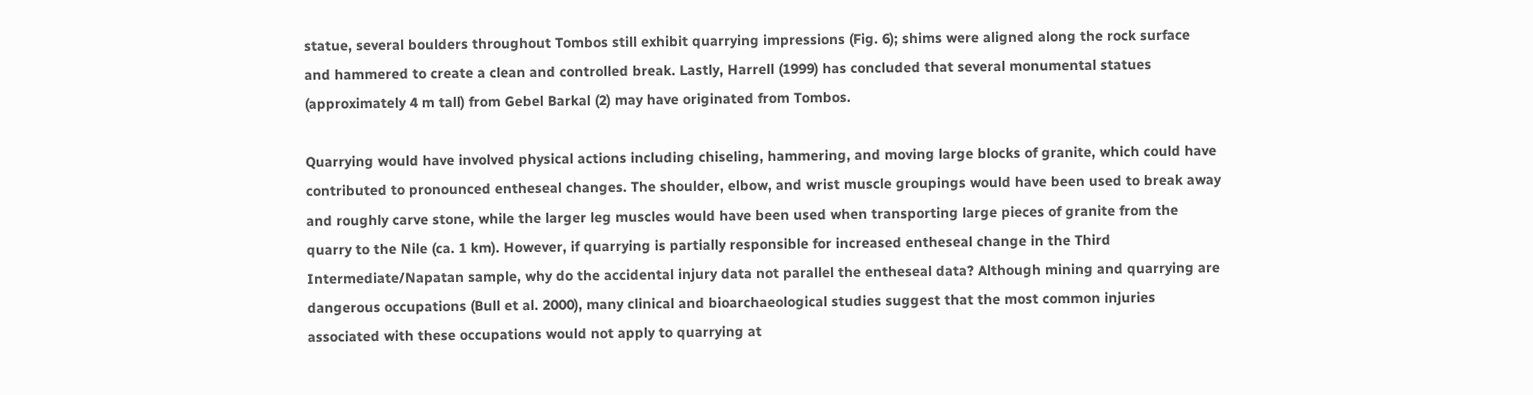statue, several boulders throughout Tombos still exhibit quarrying impressions (Fig. 6); shims were aligned along the rock surface and hammered to create a clean and controlled break. Lastly, Harrell (1999) has concluded that several monumental statues (approximately 4 m tall) from Gebel Barkal (2) may have originated from Tombos.

Quarrying would have involved physical actions including chiseling, hammering, and moving large blocks of granite, which could have contributed to pronounced entheseal changes. The shoulder, elbow, and wrist muscle groupings would have been used to break away and roughly carve stone, while the larger leg muscles would have been used when transporting large pieces of granite from the quarry to the Nile (ca. 1 km). However, if quarrying is partially responsible for increased entheseal change in the Third Intermediate/Napatan sample, why do the accidental injury data not parallel the entheseal data? Although mining and quarrying are dangerous occupations (Bull et al. 2000), many clinical and bioarchaeological studies suggest that the most common injuries associated with these occupations would not apply to quarrying at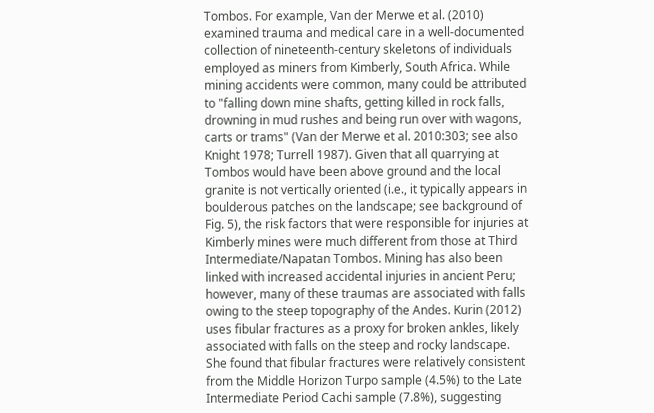Tombos. For example, Van der Merwe et al. (2010) examined trauma and medical care in a well-documented collection of nineteenth-century skeletons of individuals employed as miners from Kimberly, South Africa. While mining accidents were common, many could be attributed to "falling down mine shafts, getting killed in rock falls, drowning in mud rushes and being run over with wagons, carts or trams" (Van der Merwe et al. 2010:303; see also Knight 1978; Turrell 1987). Given that all quarrying at Tombos would have been above ground and the local granite is not vertically oriented (i.e., it typically appears in boulderous patches on the landscape; see background of Fig. 5), the risk factors that were responsible for injuries at Kimberly mines were much different from those at Third Intermediate/Napatan Tombos. Mining has also been linked with increased accidental injuries in ancient Peru; however, many of these traumas are associated with falls owing to the steep topography of the Andes. Kurin (2012) uses fibular fractures as a proxy for broken ankles, likely associated with falls on the steep and rocky landscape. She found that fibular fractures were relatively consistent from the Middle Horizon Turpo sample (4.5%) to the Late Intermediate Period Cachi sample (7.8%), suggesting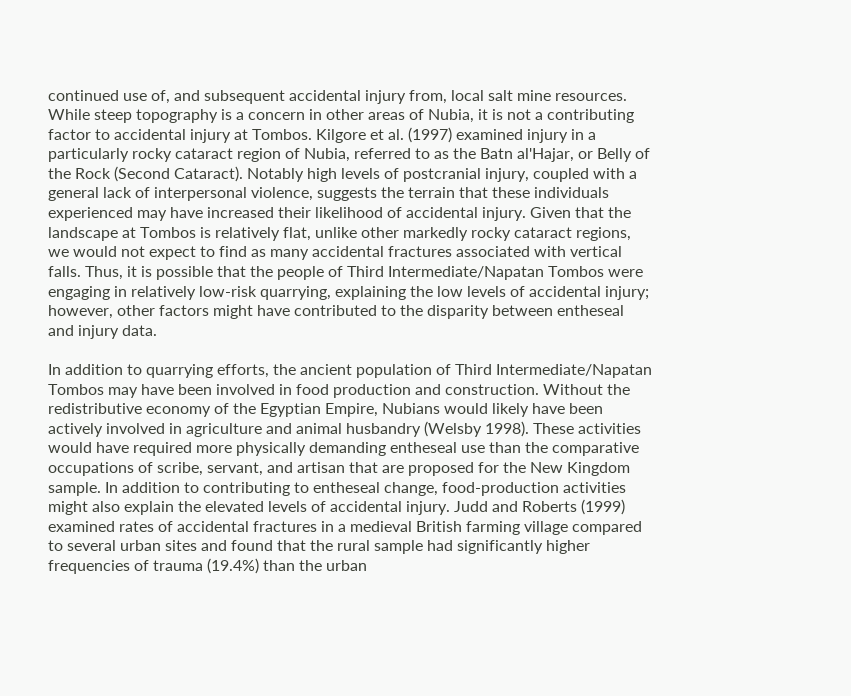continued use of, and subsequent accidental injury from, local salt mine resources. While steep topography is a concern in other areas of Nubia, it is not a contributing factor to accidental injury at Tombos. Kilgore et al. (1997) examined injury in a particularly rocky cataract region of Nubia, referred to as the Batn al'Hajar, or Belly of the Rock (Second Cataract). Notably high levels of postcranial injury, coupled with a general lack of interpersonal violence, suggests the terrain that these individuals experienced may have increased their likelihood of accidental injury. Given that the landscape at Tombos is relatively flat, unlike other markedly rocky cataract regions, we would not expect to find as many accidental fractures associated with vertical falls. Thus, it is possible that the people of Third Intermediate/Napatan Tombos were engaging in relatively low-risk quarrying, explaining the low levels of accidental injury; however, other factors might have contributed to the disparity between entheseal and injury data.

In addition to quarrying efforts, the ancient population of Third Intermediate/Napatan Tombos may have been involved in food production and construction. Without the redistributive economy of the Egyptian Empire, Nubians would likely have been actively involved in agriculture and animal husbandry (Welsby 1998). These activities would have required more physically demanding entheseal use than the comparative occupations of scribe, servant, and artisan that are proposed for the New Kingdom sample. In addition to contributing to entheseal change, food-production activities might also explain the elevated levels of accidental injury. Judd and Roberts (1999) examined rates of accidental fractures in a medieval British farming village compared to several urban sites and found that the rural sample had significantly higher frequencies of trauma (19.4%) than the urban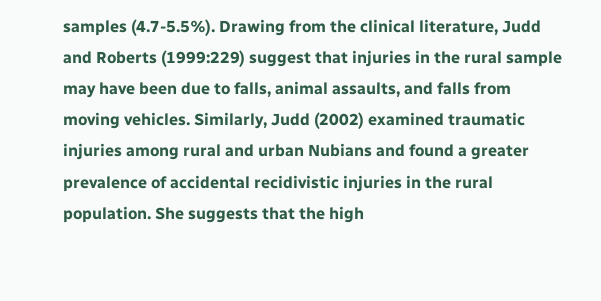samples (4.7-5.5%). Drawing from the clinical literature, Judd and Roberts (1999:229) suggest that injuries in the rural sample may have been due to falls, animal assaults, and falls from moving vehicles. Similarly, Judd (2002) examined traumatic injuries among rural and urban Nubians and found a greater prevalence of accidental recidivistic injuries in the rural population. She suggests that the high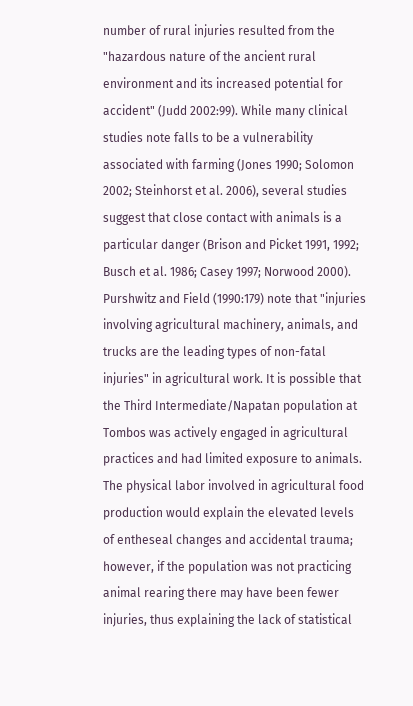number of rural injuries resulted from the "hazardous nature of the ancient rural environment and its increased potential for accident" (Judd 2002:99). While many clinical studies note falls to be a vulnerability associated with farming (Jones 1990; Solomon 2002; Steinhorst et al. 2006), several studies suggest that close contact with animals is a particular danger (Brison and Picket 1991, 1992; Busch et al. 1986; Casey 1997; Norwood 2000). Purshwitz and Field (1990:179) note that "injuries involving agricultural machinery, animals, and trucks are the leading types of non-fatal injuries" in agricultural work. It is possible that the Third Intermediate/Napatan population at Tombos was actively engaged in agricultural practices and had limited exposure to animals. The physical labor involved in agricultural food production would explain the elevated levels of entheseal changes and accidental trauma; however, if the population was not practicing animal rearing there may have been fewer injuries, thus explaining the lack of statistical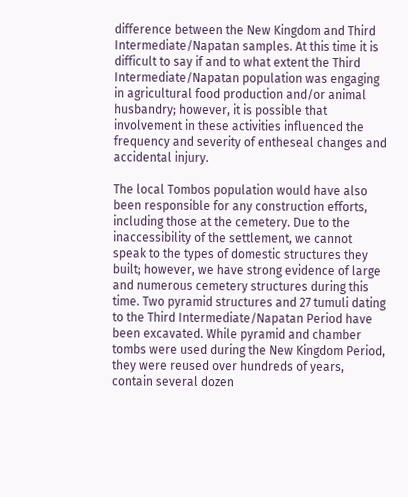difference between the New Kingdom and Third Intermediate/Napatan samples. At this time it is difficult to say if and to what extent the Third Intermediate/Napatan population was engaging in agricultural food production and/or animal husbandry; however, it is possible that involvement in these activities influenced the frequency and severity of entheseal changes and accidental injury.

The local Tombos population would have also been responsible for any construction efforts, including those at the cemetery. Due to the inaccessibility of the settlement, we cannot speak to the types of domestic structures they built; however, we have strong evidence of large and numerous cemetery structures during this time. Two pyramid structures and 27 tumuli dating to the Third Intermediate/Napatan Period have been excavated. While pyramid and chamber tombs were used during the New Kingdom Period, they were reused over hundreds of years, contain several dozen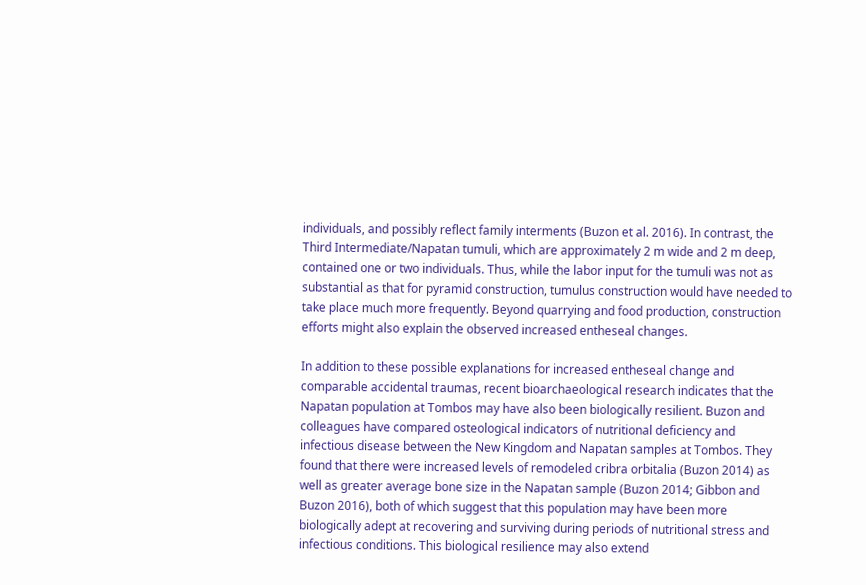individuals, and possibly reflect family interments (Buzon et al. 2016). In contrast, the Third Intermediate/Napatan tumuli, which are approximately 2 m wide and 2 m deep, contained one or two individuals. Thus, while the labor input for the tumuli was not as substantial as that for pyramid construction, tumulus construction would have needed to take place much more frequently. Beyond quarrying and food production, construction efforts might also explain the observed increased entheseal changes.

In addition to these possible explanations for increased entheseal change and comparable accidental traumas, recent bioarchaeological research indicates that the Napatan population at Tombos may have also been biologically resilient. Buzon and colleagues have compared osteological indicators of nutritional deficiency and infectious disease between the New Kingdom and Napatan samples at Tombos. They found that there were increased levels of remodeled cribra orbitalia (Buzon 2014) as well as greater average bone size in the Napatan sample (Buzon 2014; Gibbon and Buzon 2016), both of which suggest that this population may have been more biologically adept at recovering and surviving during periods of nutritional stress and infectious conditions. This biological resilience may also extend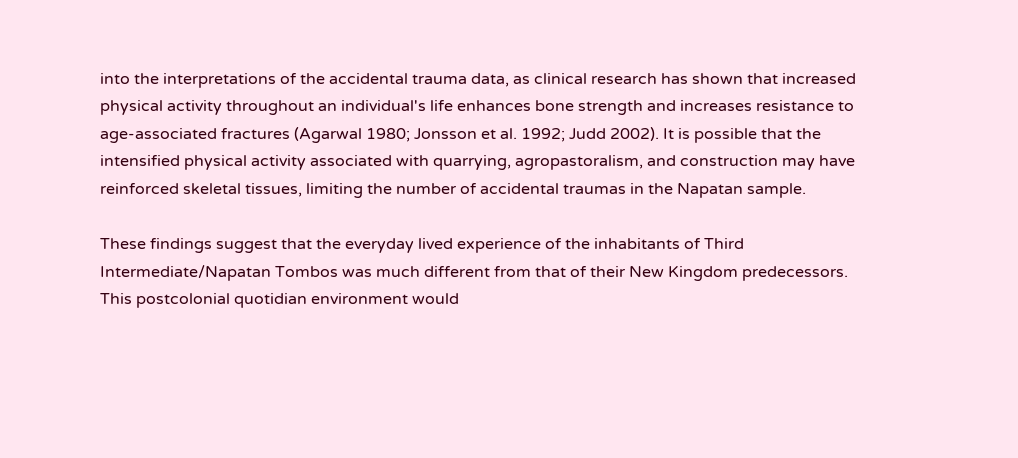into the interpretations of the accidental trauma data, as clinical research has shown that increased physical activity throughout an individual's life enhances bone strength and increases resistance to age-associated fractures (Agarwal 1980; Jonsson et al. 1992; Judd 2002). It is possible that the intensified physical activity associated with quarrying, agropastoralism, and construction may have reinforced skeletal tissues, limiting the number of accidental traumas in the Napatan sample.

These findings suggest that the everyday lived experience of the inhabitants of Third Intermediate/Napatan Tombos was much different from that of their New Kingdom predecessors. This postcolonial quotidian environment would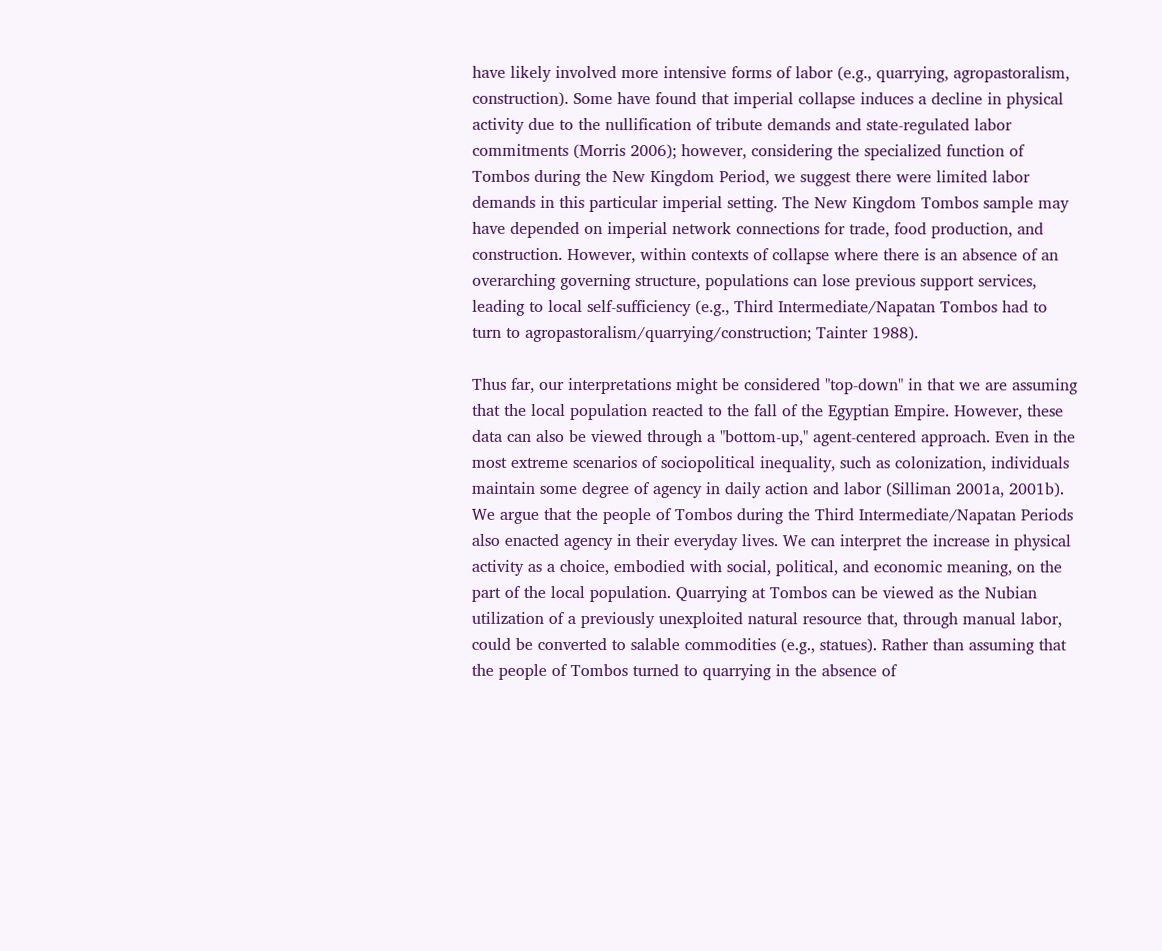have likely involved more intensive forms of labor (e.g., quarrying, agropastoralism, construction). Some have found that imperial collapse induces a decline in physical activity due to the nullification of tribute demands and state-regulated labor commitments (Morris 2006); however, considering the specialized function of Tombos during the New Kingdom Period, we suggest there were limited labor demands in this particular imperial setting. The New Kingdom Tombos sample may have depended on imperial network connections for trade, food production, and construction. However, within contexts of collapse where there is an absence of an overarching governing structure, populations can lose previous support services, leading to local self-sufficiency (e.g., Third Intermediate/Napatan Tombos had to turn to agropastoralism/quarrying/construction; Tainter 1988).

Thus far, our interpretations might be considered "top-down" in that we are assuming that the local population reacted to the fall of the Egyptian Empire. However, these data can also be viewed through a "bottom-up," agent-centered approach. Even in the most extreme scenarios of sociopolitical inequality, such as colonization, individuals maintain some degree of agency in daily action and labor (Silliman 2001a, 2001b). We argue that the people of Tombos during the Third Intermediate/Napatan Periods also enacted agency in their everyday lives. We can interpret the increase in physical activity as a choice, embodied with social, political, and economic meaning, on the part of the local population. Quarrying at Tombos can be viewed as the Nubian utilization of a previously unexploited natural resource that, through manual labor, could be converted to salable commodities (e.g., statues). Rather than assuming that the people of Tombos turned to quarrying in the absence of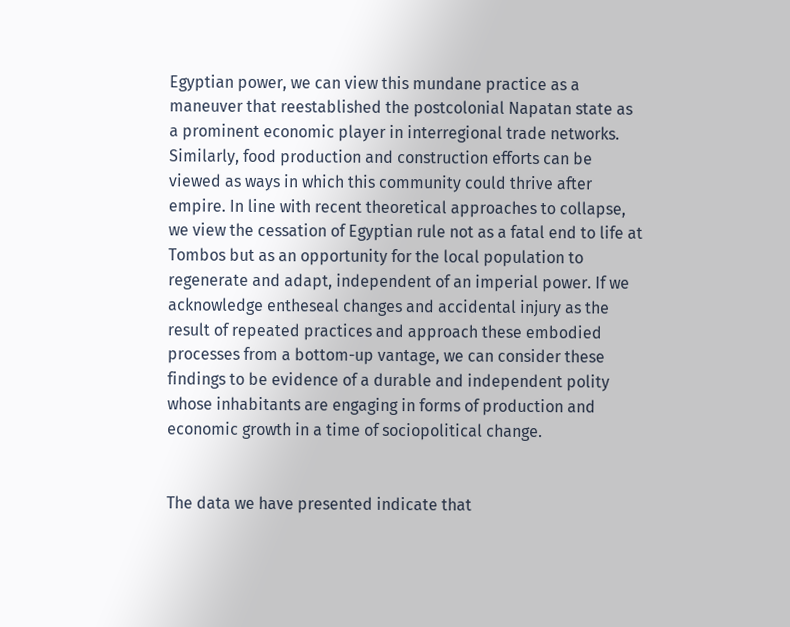Egyptian power, we can view this mundane practice as a maneuver that reestablished the postcolonial Napatan state as a prominent economic player in interregional trade networks. Similarly, food production and construction efforts can be viewed as ways in which this community could thrive after empire. In line with recent theoretical approaches to collapse, we view the cessation of Egyptian rule not as a fatal end to life at Tombos but as an opportunity for the local population to regenerate and adapt, independent of an imperial power. If we acknowledge entheseal changes and accidental injury as the result of repeated practices and approach these embodied processes from a bottom-up vantage, we can consider these findings to be evidence of a durable and independent polity whose inhabitants are engaging in forms of production and economic growth in a time of sociopolitical change.


The data we have presented indicate that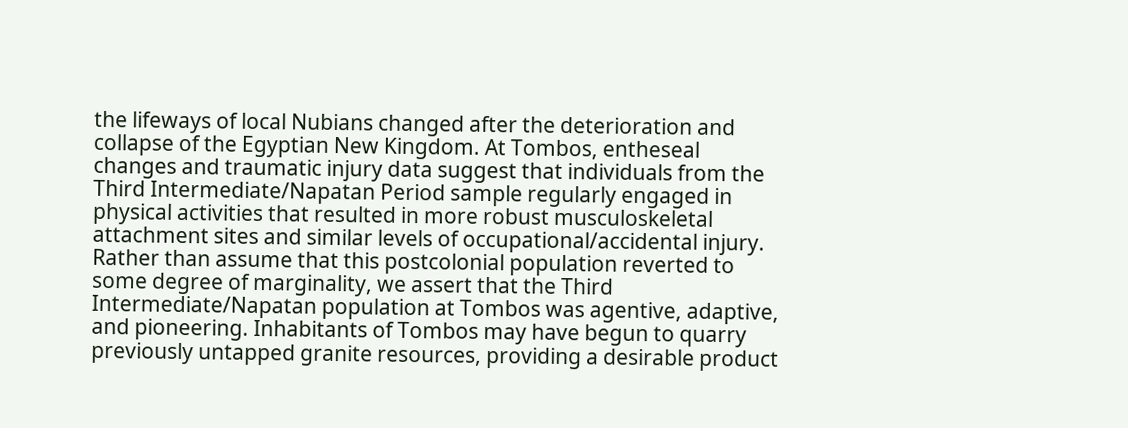the lifeways of local Nubians changed after the deterioration and collapse of the Egyptian New Kingdom. At Tombos, entheseal changes and traumatic injury data suggest that individuals from the Third Intermediate/Napatan Period sample regularly engaged in physical activities that resulted in more robust musculoskeletal attachment sites and similar levels of occupational/accidental injury. Rather than assume that this postcolonial population reverted to some degree of marginality, we assert that the Third Intermediate/Napatan population at Tombos was agentive, adaptive, and pioneering. Inhabitants of Tombos may have begun to quarry previously untapped granite resources, providing a desirable product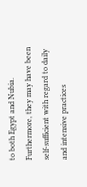to both Egypt and Nubia. Furthermore, they may have been self-sufficient with regard to daily and intensive practices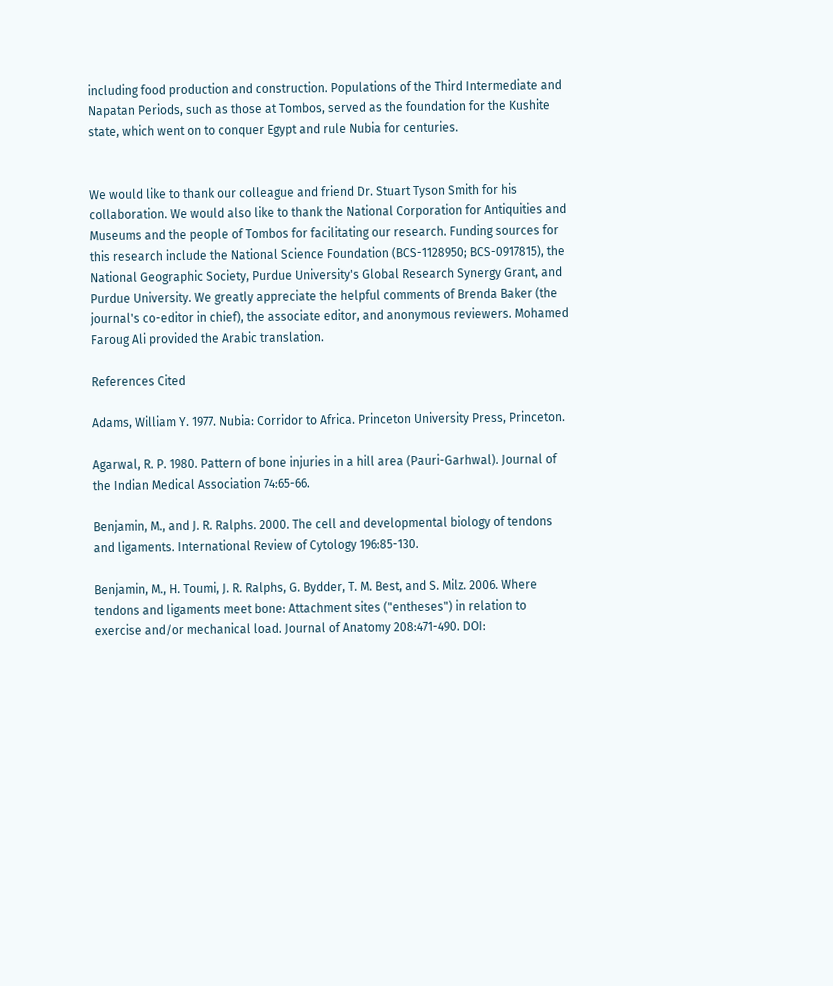including food production and construction. Populations of the Third Intermediate and Napatan Periods, such as those at Tombos, served as the foundation for the Kushite state, which went on to conquer Egypt and rule Nubia for centuries.


We would like to thank our colleague and friend Dr. Stuart Tyson Smith for his collaboration. We would also like to thank the National Corporation for Antiquities and Museums and the people of Tombos for facilitating our research. Funding sources for this research include the National Science Foundation (BCS-1128950; BCS-0917815), the National Geographic Society, Purdue University's Global Research Synergy Grant, and Purdue University. We greatly appreciate the helpful comments of Brenda Baker (the journal's co-editor in chief), the associate editor, and anonymous reviewers. Mohamed Faroug Ali provided the Arabic translation.

References Cited

Adams, William Y. 1977. Nubia: Corridor to Africa. Princeton University Press, Princeton.

Agarwal, R. P. 1980. Pattern of bone injuries in a hill area (Pauri-Garhwal). Journal of the Indian Medical Association 74:65-66.

Benjamin, M., and J. R. Ralphs. 2000. The cell and developmental biology of tendons and ligaments. International Review of Cytology 196:85-130.

Benjamin, M., H. Toumi, J. R. Ralphs, G. Bydder, T. M. Best, and S. Milz. 2006. Where tendons and ligaments meet bone: Attachment sites ("entheses") in relation to exercise and/or mechanical load. Journal of Anatomy 208:471-490. DOI: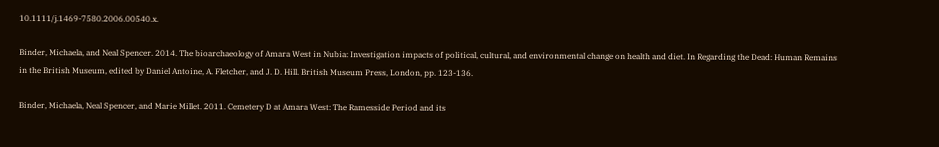10.1111/j.1469-7580.2006.00540.x.

Binder, Michaela, and Neal Spencer. 2014. The bioarchaeology of Amara West in Nubia: Investigation impacts of political, cultural, and environmental change on health and diet. In Regarding the Dead: Human Remains in the British Museum, edited by Daniel Antoine, A. Fletcher, and J. D. Hill. British Museum Press, London, pp. 123-136.

Binder, Michaela, Neal Spencer, and Marie Millet. 2011. Cemetery D at Amara West: The Ramesside Period and its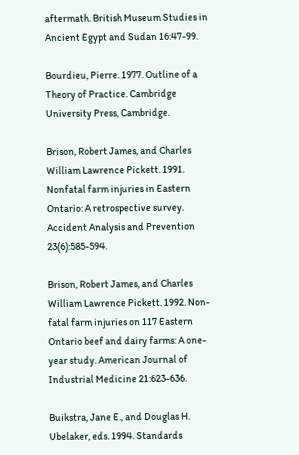aftermath. British Museum Studies in Ancient Egypt and Sudan 16:47-99.

Bourdieu, Pierre. 1977. Outline of a Theory of Practice. Cambridge University Press, Cambridge.

Brison, Robert James, and Charles William Lawrence Pickett. 1991. Nonfatal farm injuries in Eastern Ontario: A retrospective survey. Accident Analysis and Prevention 23(6):585-594.

Brison, Robert James, and Charles William Lawrence Pickett. 1992. Non-fatal farm injuries on 117 Eastern Ontario beef and dairy farms: A one-year study. American Journal of Industrial Medicine 21:623-636.

Buikstra, Jane E., and Douglas H. Ubelaker, eds. 1994. Standards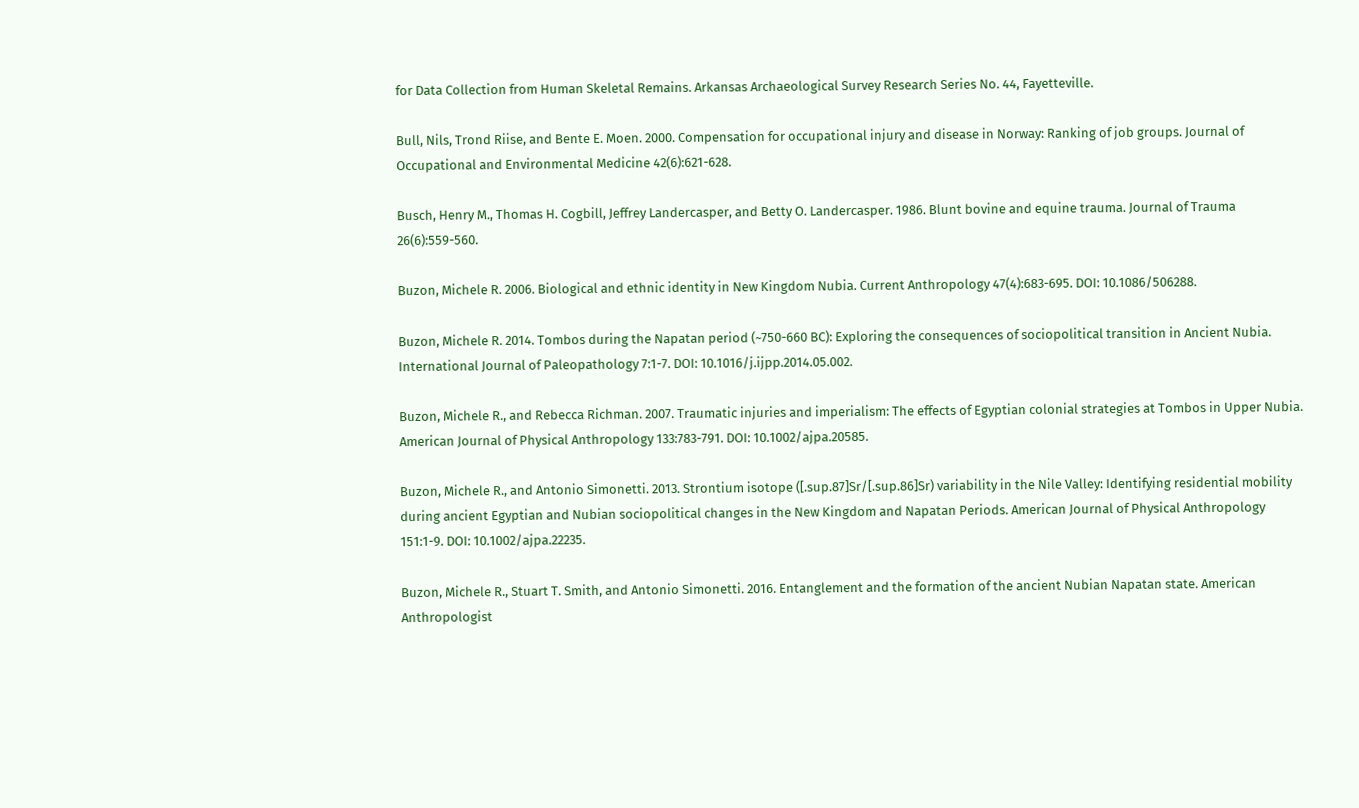for Data Collection from Human Skeletal Remains. Arkansas Archaeological Survey Research Series No. 44, Fayetteville.

Bull, Nils, Trond Riise, and Bente E. Moen. 2000. Compensation for occupational injury and disease in Norway: Ranking of job groups. Journal of Occupational and Environmental Medicine 42(6):621-628.

Busch, Henry M., Thomas H. Cogbill, Jeffrey Landercasper, and Betty O. Landercasper. 1986. Blunt bovine and equine trauma. Journal of Trauma 26(6):559-560.

Buzon, Michele R. 2006. Biological and ethnic identity in New Kingdom Nubia. Current Anthropology 47(4):683-695. DOI: 10.1086/506288.

Buzon, Michele R. 2014. Tombos during the Napatan period (~750-660 BC): Exploring the consequences of sociopolitical transition in Ancient Nubia. International Journal of Paleopathology 7:1-7. DOI: 10.1016/j.ijpp.2014.05.002.

Buzon, Michele R., and Rebecca Richman. 2007. Traumatic injuries and imperialism: The effects of Egyptian colonial strategies at Tombos in Upper Nubia. American Journal of Physical Anthropology 133:783-791. DOI: 10.1002/ajpa.20585.

Buzon, Michele R., and Antonio Simonetti. 2013. Strontium isotope ([.sup.87]Sr/[.sup.86]Sr) variability in the Nile Valley: Identifying residential mobility during ancient Egyptian and Nubian sociopolitical changes in the New Kingdom and Napatan Periods. American Journal of Physical Anthropology 151:1-9. DOI: 10.1002/ajpa.22235.

Buzon, Michele R., Stuart T. Smith, and Antonio Simonetti. 2016. Entanglement and the formation of the ancient Nubian Napatan state. American Anthropologist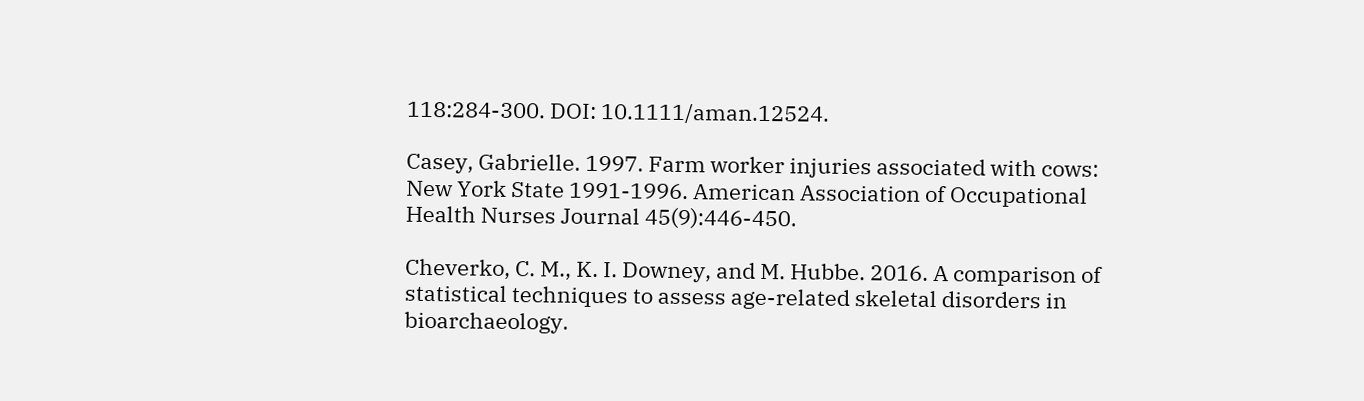118:284-300. DOI: 10.1111/aman.12524.

Casey, Gabrielle. 1997. Farm worker injuries associated with cows: New York State 1991-1996. American Association of Occupational Health Nurses Journal 45(9):446-450.

Cheverko, C. M., K. I. Downey, and M. Hubbe. 2016. A comparison of statistical techniques to assess age-related skeletal disorders in bioarchaeology.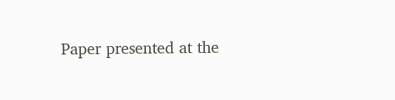Paper presented at the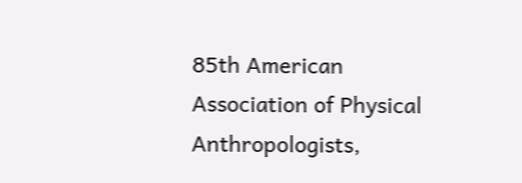85th American Association of Physical Anthropologists,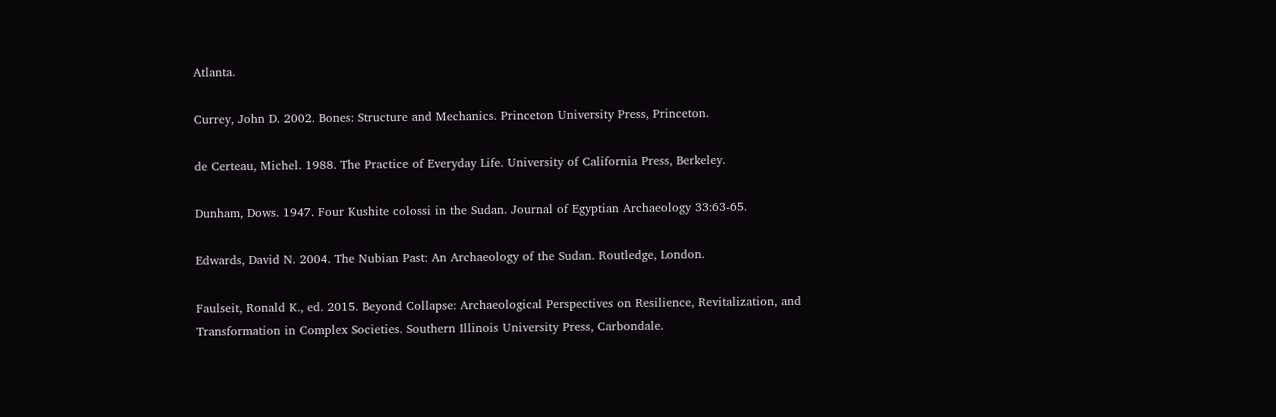Atlanta.

Currey, John D. 2002. Bones: Structure and Mechanics. Princeton University Press, Princeton.

de Certeau, Michel. 1988. The Practice of Everyday Life. University of California Press, Berkeley.

Dunham, Dows. 1947. Four Kushite colossi in the Sudan. Journal of Egyptian Archaeology 33:63-65.

Edwards, David N. 2004. The Nubian Past: An Archaeology of the Sudan. Routledge, London.

Faulseit, Ronald K., ed. 2015. Beyond Collapse: Archaeological Perspectives on Resilience, Revitalization, and Transformation in Complex Societies. Southern Illinois University Press, Carbondale.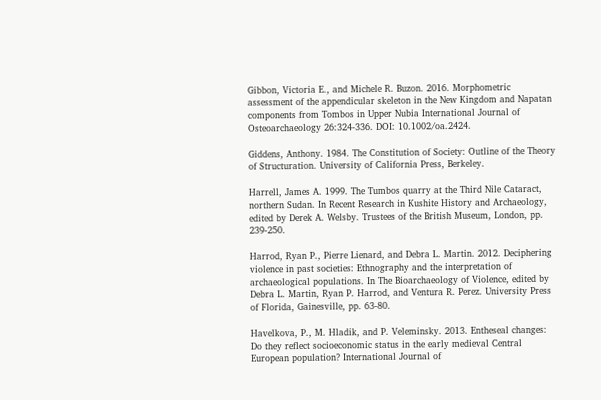Gibbon, Victoria E., and Michele R. Buzon. 2016. Morphometric assessment of the appendicular skeleton in the New Kingdom and Napatan components from Tombos in Upper Nubia International Journal of Osteoarchaeology 26:324-336. DOI: 10.1002/oa.2424.

Giddens, Anthony. 1984. The Constitution of Society: Outline of the Theory of Structuration. University of California Press, Berkeley.

Harrell, James A. 1999. The Tumbos quarry at the Third Nile Cataract, northern Sudan. In Recent Research in Kushite History and Archaeology, edited by Derek A. Welsby. Trustees of the British Museum, London, pp. 239-250.

Harrod, Ryan P., Pierre Lienard, and Debra L. Martin. 2012. Deciphering violence in past societies: Ethnography and the interpretation of archaeological populations. In The Bioarchaeology of Violence, edited by Debra L. Martin, Ryan P. Harrod, and Ventura R. Perez. University Press of Florida, Gainesville, pp. 63-80.

Havelkova, P., M. Hladik, and P. Veleminsky. 2013. Entheseal changes: Do they reflect socioeconomic status in the early medieval Central European population? International Journal of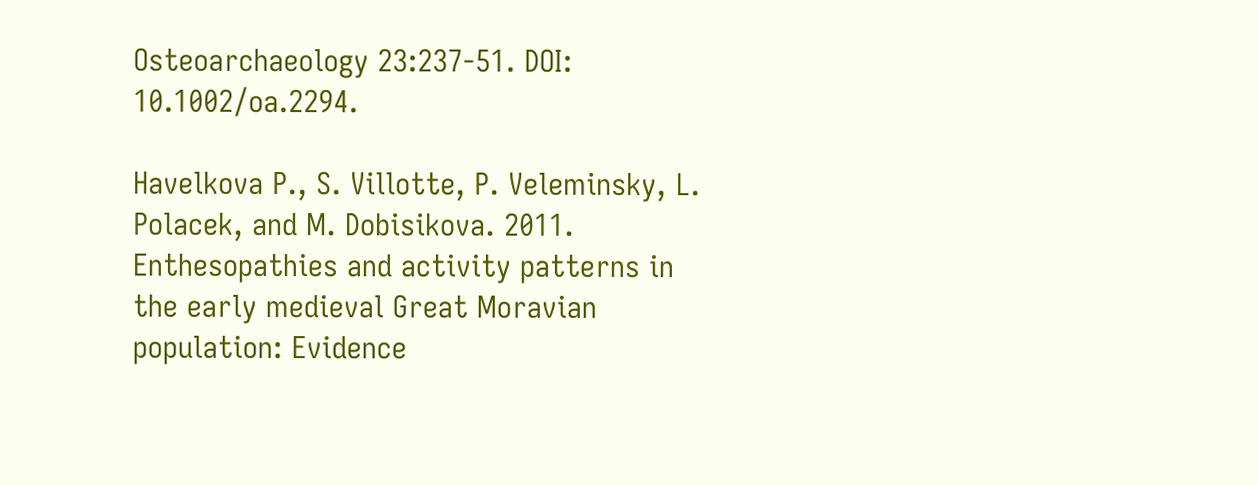Osteoarchaeology 23:237-51. DOI: 10.1002/oa.2294.

Havelkova P., S. Villotte, P. Veleminsky, L. Polacek, and M. Dobisikova. 2011. Enthesopathies and activity patterns in the early medieval Great Moravian population: Evidence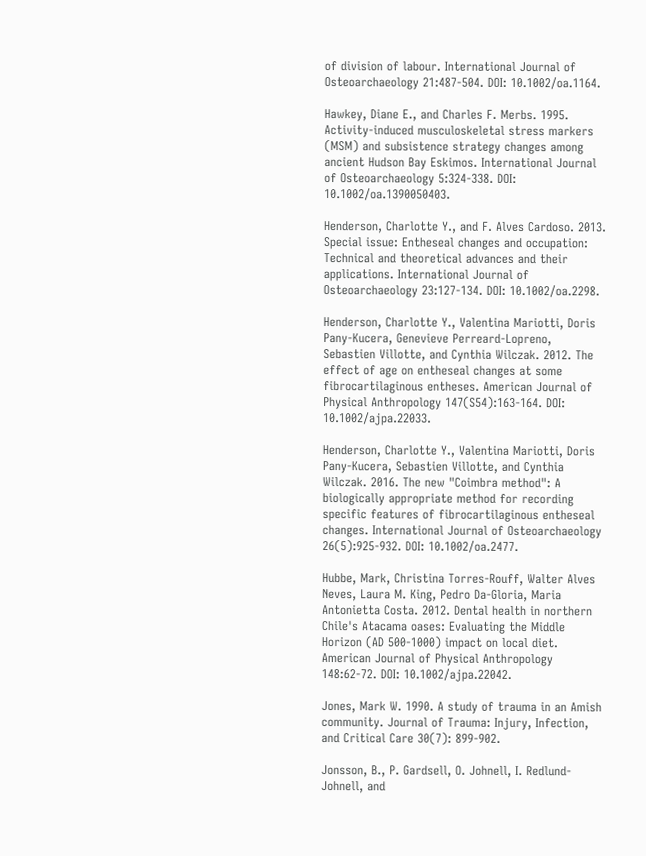of division of labour. International Journal of Osteoarchaeology 21:487-504. DOI: 10.1002/oa.1164.

Hawkey, Diane E., and Charles F. Merbs. 1995. Activity-induced musculoskeletal stress markers (MSM) and subsistence strategy changes among ancient Hudson Bay Eskimos. International Journal of Osteoarchaeology 5:324-338. DOI: 10.1002/oa.1390050403.

Henderson, Charlotte Y., and F. Alves Cardoso. 2013. Special issue: Entheseal changes and occupation: Technical and theoretical advances and their applications. International Journal of Osteoarchaeology 23:127-134. DOI: 10.1002/oa.2298.

Henderson, Charlotte Y., Valentina Mariotti, Doris Pany-Kucera, Genevieve Perreard-Lopreno, Sebastien Villotte, and Cynthia Wilczak. 2012. The effect of age on entheseal changes at some fibrocartilaginous entheses. American Journal of Physical Anthropology 147(S54):163-164. DOI: 10.1002/ajpa.22033.

Henderson, Charlotte Y., Valentina Mariotti, Doris Pany-Kucera, Sebastien Villotte, and Cynthia Wilczak. 2016. The new "Coimbra method": A biologically appropriate method for recording specific features of fibrocartilaginous entheseal changes. International Journal of Osteoarchaeology 26(5):925-932. DOI: 10.1002/oa.2477.

Hubbe, Mark, Christina Torres-Rouff, Walter Alves Neves, Laura M. King, Pedro Da-Gloria, Maria Antonietta Costa. 2012. Dental health in northern Chile's Atacama oases: Evaluating the Middle Horizon (AD 500-1000) impact on local diet. American Journal of Physical Anthropology 148:62-72. DOI: 10.1002/ajpa.22042.

Jones, Mark W. 1990. A study of trauma in an Amish community. Journal of Trauma: Injury, Infection, and Critical Care 30(7): 899-902.

Jonsson, B., P. Gardsell, O. Johnell, I. Redlund-Johnell, and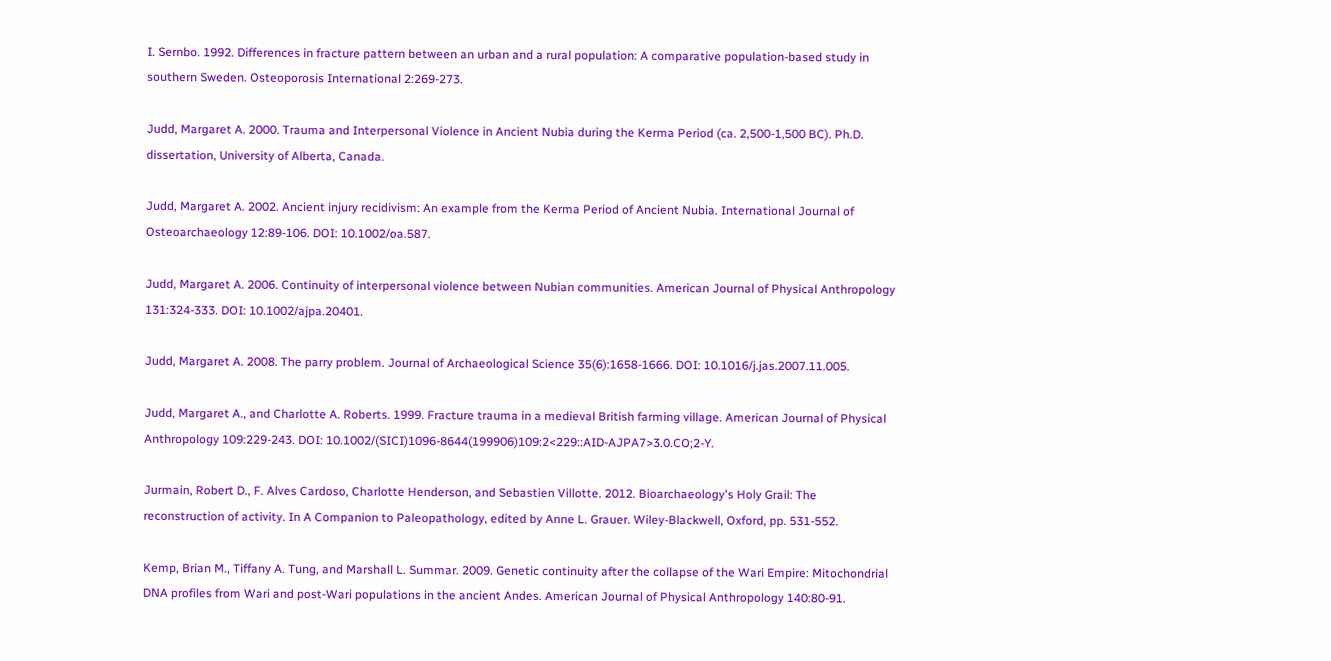I. Sernbo. 1992. Differences in fracture pattern between an urban and a rural population: A comparative population-based study in southern Sweden. Osteoporosis International 2:269-273.

Judd, Margaret A. 2000. Trauma and Interpersonal Violence in Ancient Nubia during the Kerma Period (ca. 2,500-1,500 BC). Ph.D. dissertation, University of Alberta, Canada.

Judd, Margaret A. 2002. Ancient injury recidivism: An example from the Kerma Period of Ancient Nubia. International Journal of Osteoarchaeology 12:89-106. DOI: 10.1002/oa.587.

Judd, Margaret A. 2006. Continuity of interpersonal violence between Nubian communities. American Journal of Physical Anthropology 131:324-333. DOI: 10.1002/ajpa.20401.

Judd, Margaret A. 2008. The parry problem. Journal of Archaeological Science 35(6):1658-1666. DOI: 10.1016/j.jas.2007.11.005.

Judd, Margaret A., and Charlotte A. Roberts. 1999. Fracture trauma in a medieval British farming village. American Journal of Physical Anthropology 109:229-243. DOI: 10.1002/(SICI)1096-8644(199906)109:2<229::AID-AJPA7>3.0.CO;2-Y.

Jurmain, Robert D., F. Alves Cardoso, Charlotte Henderson, and Sebastien Villotte. 2012. Bioarchaeology's Holy Grail: The reconstruction of activity. In A Companion to Paleopathology, edited by Anne L. Grauer. Wiley-Blackwell, Oxford, pp. 531-552.

Kemp, Brian M., Tiffany A. Tung, and Marshall L. Summar. 2009. Genetic continuity after the collapse of the Wari Empire: Mitochondrial DNA profiles from Wari and post-Wari populations in the ancient Andes. American Journal of Physical Anthropology 140:80-91.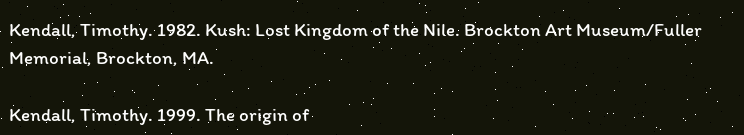Kendall, Timothy. 1982. Kush: Lost Kingdom of the Nile. Brockton Art Museum/Fuller Memorial, Brockton, MA.

Kendall, Timothy. 1999. The origin of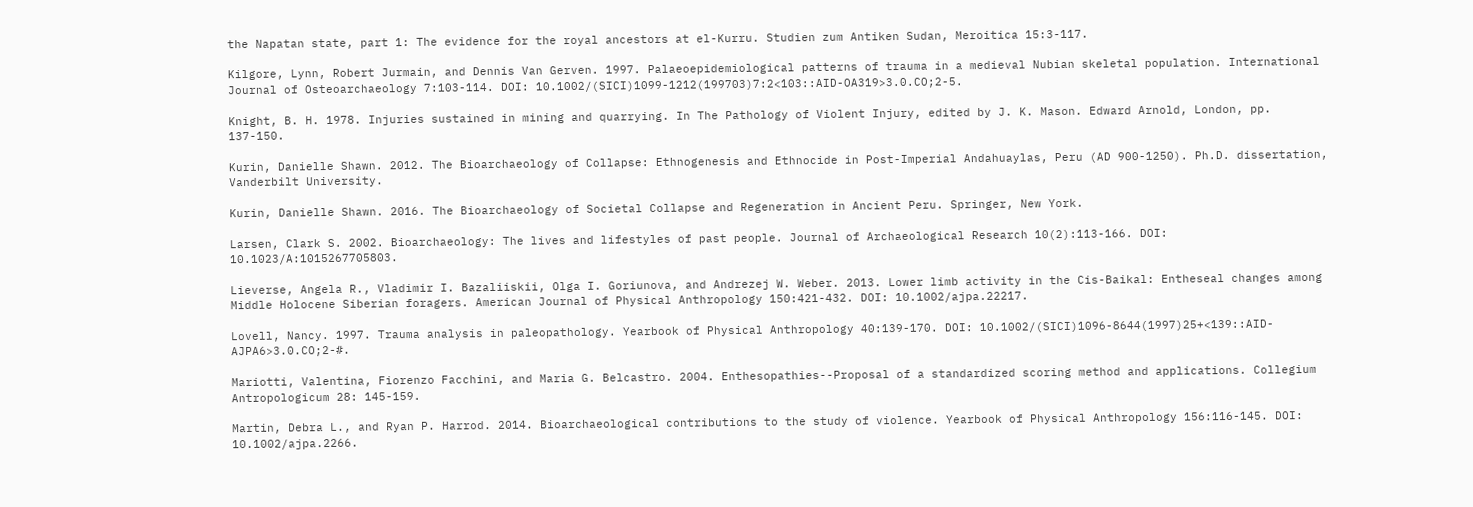the Napatan state, part 1: The evidence for the royal ancestors at el-Kurru. Studien zum Antiken Sudan, Meroitica 15:3-117.

Kilgore, Lynn, Robert Jurmain, and Dennis Van Gerven. 1997. Palaeoepidemiological patterns of trauma in a medieval Nubian skeletal population. International Journal of Osteoarchaeology 7:103-114. DOI: 10.1002/(SICI)1099-1212(199703)7:2<103::AID-OA319>3.0.CO;2-5.

Knight, B. H. 1978. Injuries sustained in mining and quarrying. In The Pathology of Violent Injury, edited by J. K. Mason. Edward Arnold, London, pp. 137-150.

Kurin, Danielle Shawn. 2012. The Bioarchaeology of Collapse: Ethnogenesis and Ethnocide in Post-Imperial Andahuaylas, Peru (AD 900-1250). Ph.D. dissertation, Vanderbilt University.

Kurin, Danielle Shawn. 2016. The Bioarchaeology of Societal Collapse and Regeneration in Ancient Peru. Springer, New York.

Larsen, Clark S. 2002. Bioarchaeology: The lives and lifestyles of past people. Journal of Archaeological Research 10(2):113-166. DOI: 10.1023/A:1015267705803.

Lieverse, Angela R., Vladimir I. Bazaliiskii, Olga I. Goriunova, and Andrezej W. Weber. 2013. Lower limb activity in the Cis-Baikal: Entheseal changes among Middle Holocene Siberian foragers. American Journal of Physical Anthropology 150:421-432. DOI: 10.1002/ajpa.22217.

Lovell, Nancy. 1997. Trauma analysis in paleopathology. Yearbook of Physical Anthropology 40:139-170. DOI: 10.1002/(SICI)1096-8644(1997)25+<139::AID-AJPA6>3.0.CO;2-#.

Mariotti, Valentina, Fiorenzo Facchini, and Maria G. Belcastro. 2004. Enthesopathies--Proposal of a standardized scoring method and applications. Collegium Antropologicum 28: 145-159.

Martin, Debra L., and Ryan P. Harrod. 2014. Bioarchaeological contributions to the study of violence. Yearbook of Physical Anthropology 156:116-145. DOI: 10.1002/ajpa.2266.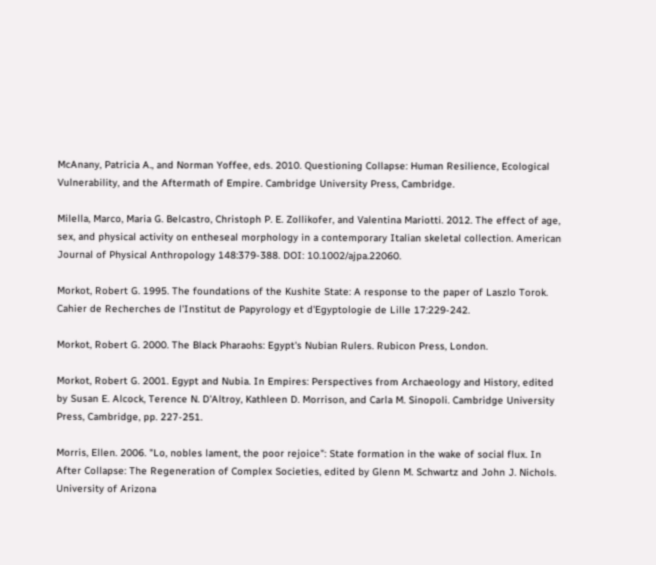McAnany, Patricia A., and Norman Yoffee, eds. 2010. Questioning Collapse: Human Resilience, Ecological Vulnerability, and the Aftermath of Empire. Cambridge University Press, Cambridge.

Milella, Marco, Maria G. Belcastro, Christoph P. E. Zollikofer, and Valentina Mariotti. 2012. The effect of age, sex, and physical activity on entheseal morphology in a contemporary Italian skeletal collection. American Journal of Physical Anthropology 148:379-388. DOI: 10.1002/ajpa.22060.

Morkot, Robert G. 1995. The foundations of the Kushite State: A response to the paper of Laszlo Torok. Cahier de Recherches de l'Institut de Papyrology et d'Egyptologie de Lille 17:229-242.

Morkot, Robert G. 2000. The Black Pharaohs: Egypt's Nubian Rulers. Rubicon Press, London.

Morkot, Robert G. 2001. Egypt and Nubia. In Empires: Perspectives from Archaeology and History, edited by Susan E. Alcock, Terence N. D'Altroy, Kathleen D. Morrison, and Carla M. Sinopoli. Cambridge University Press, Cambridge, pp. 227-251.

Morris, Ellen. 2006. "Lo, nobles lament, the poor rejoice": State formation in the wake of social flux. In After Collapse: The Regeneration of Complex Societies, edited by Glenn M. Schwartz and John J. Nichols. University of Arizona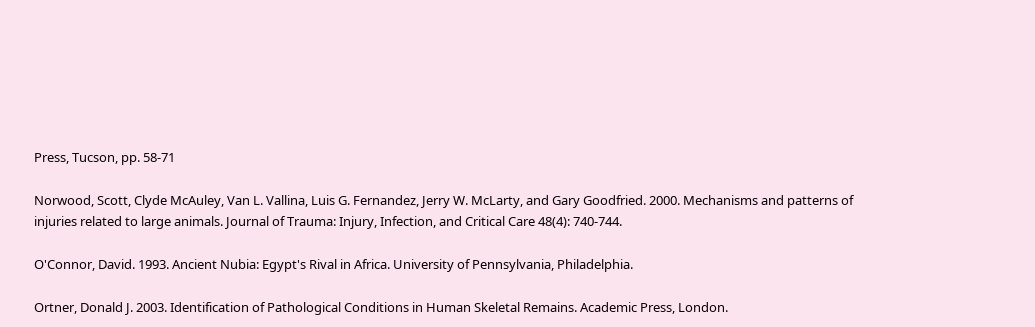Press, Tucson, pp. 58-71

Norwood, Scott, Clyde McAuley, Van L. Vallina, Luis G. Fernandez, Jerry W. McLarty, and Gary Goodfried. 2000. Mechanisms and patterns of injuries related to large animals. Journal of Trauma: Injury, Infection, and Critical Care 48(4): 740-744.

O'Connor, David. 1993. Ancient Nubia: Egypt's Rival in Africa. University of Pennsylvania, Philadelphia.

Ortner, Donald J. 2003. Identification of Pathological Conditions in Human Skeletal Remains. Academic Press, London.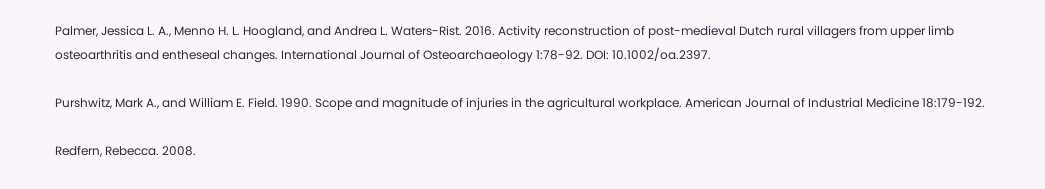Palmer, Jessica L. A., Menno H. L. Hoogland, and Andrea L. Waters-Rist. 2016. Activity reconstruction of post-medieval Dutch rural villagers from upper limb osteoarthritis and entheseal changes. International Journal of Osteoarchaeology 1:78-92. DOI: 10.1002/oa.2397.

Purshwitz, Mark A., and William E. Field. 1990. Scope and magnitude of injuries in the agricultural workplace. American Journal of Industrial Medicine 18:179-192.

Redfern, Rebecca. 2008.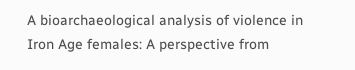A bioarchaeological analysis of violence in Iron Age females: A perspective from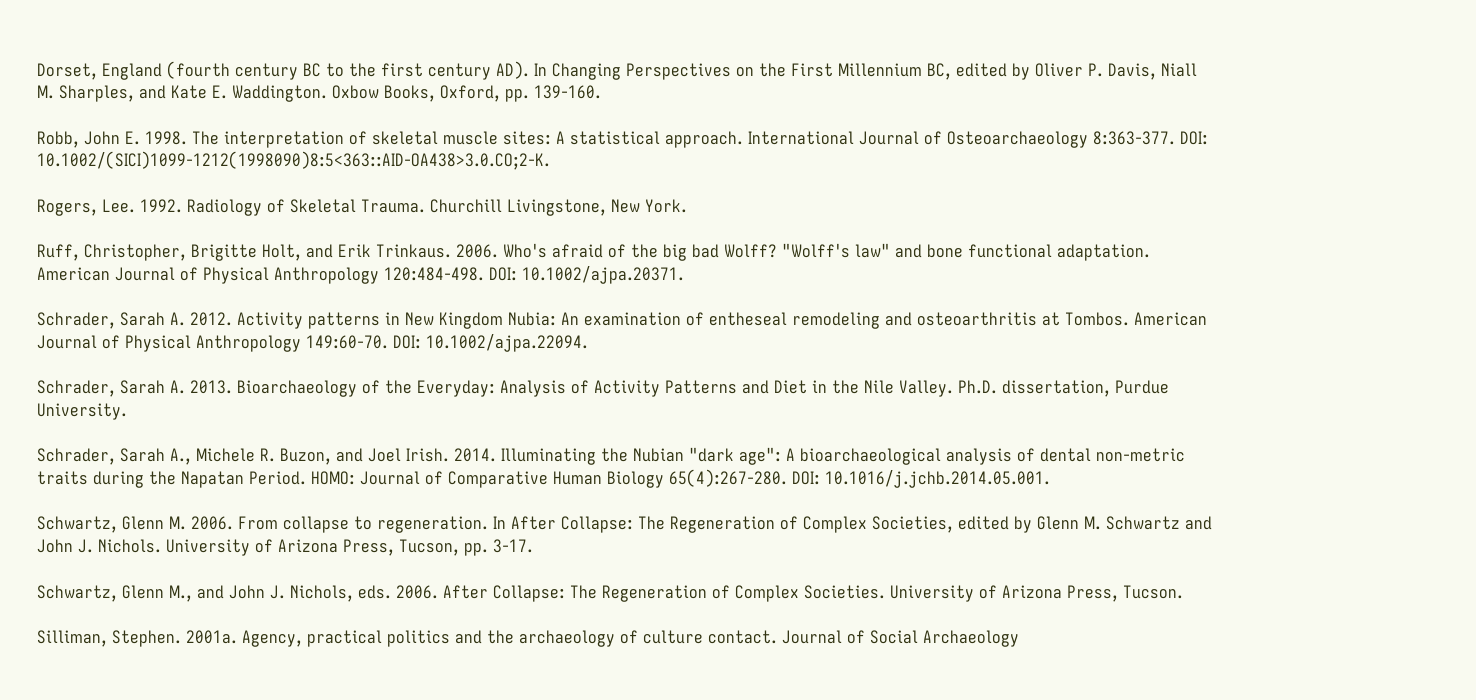Dorset, England (fourth century BC to the first century AD). In Changing Perspectives on the First Millennium BC, edited by Oliver P. Davis, Niall M. Sharples, and Kate E. Waddington. Oxbow Books, Oxford, pp. 139-160.

Robb, John E. 1998. The interpretation of skeletal muscle sites: A statistical approach. International Journal of Osteoarchaeology 8:363-377. DOI: 10.1002/(SICI)1099-1212(1998090)8:5<363::AID-OA438>3.0.CO;2-K.

Rogers, Lee. 1992. Radiology of Skeletal Trauma. Churchill Livingstone, New York.

Ruff, Christopher, Brigitte Holt, and Erik Trinkaus. 2006. Who's afraid of the big bad Wolff? "Wolff's law" and bone functional adaptation. American Journal of Physical Anthropology 120:484-498. DOI: 10.1002/ajpa.20371.

Schrader, Sarah A. 2012. Activity patterns in New Kingdom Nubia: An examination of entheseal remodeling and osteoarthritis at Tombos. American Journal of Physical Anthropology 149:60-70. DOI: 10.1002/ajpa.22094.

Schrader, Sarah A. 2013. Bioarchaeology of the Everyday: Analysis of Activity Patterns and Diet in the Nile Valley. Ph.D. dissertation, Purdue University.

Schrader, Sarah A., Michele R. Buzon, and Joel Irish. 2014. Illuminating the Nubian "dark age": A bioarchaeological analysis of dental non-metric traits during the Napatan Period. HOMO: Journal of Comparative Human Biology 65(4):267-280. DOI: 10.1016/j.jchb.2014.05.001.

Schwartz, Glenn M. 2006. From collapse to regeneration. In After Collapse: The Regeneration of Complex Societies, edited by Glenn M. Schwartz and John J. Nichols. University of Arizona Press, Tucson, pp. 3-17.

Schwartz, Glenn M., and John J. Nichols, eds. 2006. After Collapse: The Regeneration of Complex Societies. University of Arizona Press, Tucson.

Silliman, Stephen. 2001a. Agency, practical politics and the archaeology of culture contact. Journal of Social Archaeology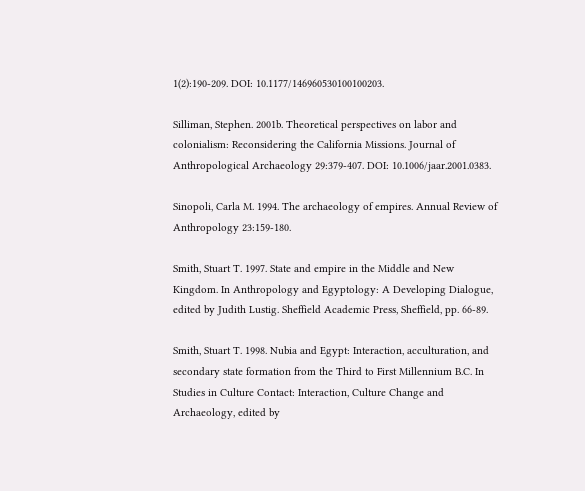1(2):190-209. DOI: 10.1177/146960530100100203.

Silliman, Stephen. 2001b. Theoretical perspectives on labor and colonialism: Reconsidering the California Missions. Journal of Anthropological Archaeology 29:379-407. DOI: 10.1006/jaar.2001.0383.

Sinopoli, Carla M. 1994. The archaeology of empires. Annual Review of Anthropology 23:159-180.

Smith, Stuart T. 1997. State and empire in the Middle and New Kingdom. In Anthropology and Egyptology: A Developing Dialogue, edited by Judith Lustig. Sheffield Academic Press, Sheffield, pp. 66-89.

Smith, Stuart T. 1998. Nubia and Egypt: Interaction, acculturation, and secondary state formation from the Third to First Millennium B.C. In Studies in Culture Contact: Interaction, Culture Change and Archaeology, edited by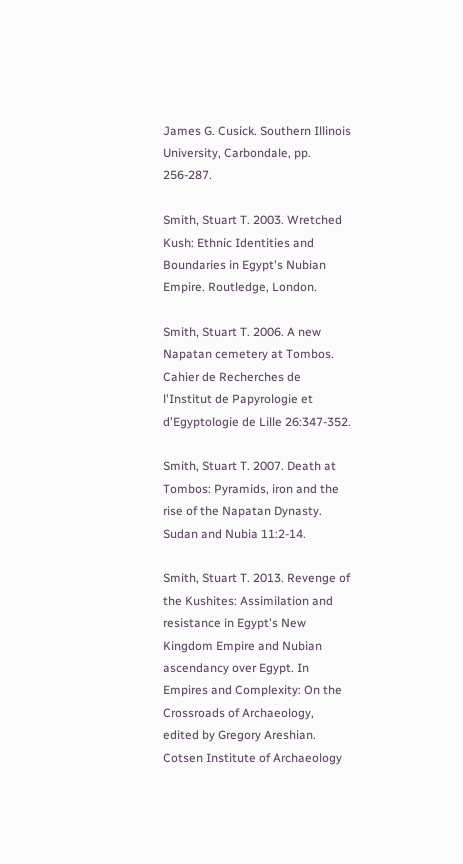James G. Cusick. Southern Illinois University, Carbondale, pp. 256-287.

Smith, Stuart T. 2003. Wretched Kush: Ethnic Identities and Boundaries in Egypt's Nubian Empire. Routledge, London.

Smith, Stuart T. 2006. A new Napatan cemetery at Tombos. Cahier de Recherches de l'Institut de Papyrologie et d'Egyptologie de Lille 26:347-352.

Smith, Stuart T. 2007. Death at Tombos: Pyramids, iron and the rise of the Napatan Dynasty. Sudan and Nubia 11:2-14.

Smith, Stuart T. 2013. Revenge of the Kushites: Assimilation and resistance in Egypt's New Kingdom Empire and Nubian ascendancy over Egypt. In Empires and Complexity: On the Crossroads of Archaeology, edited by Gregory Areshian. Cotsen Institute of Archaeology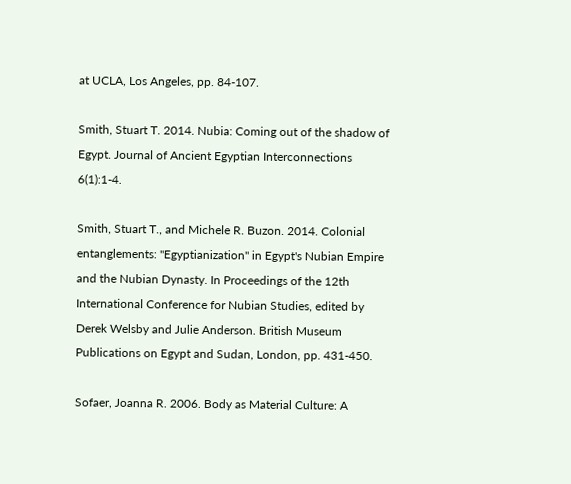at UCLA, Los Angeles, pp. 84-107.

Smith, Stuart T. 2014. Nubia: Coming out of the shadow of Egypt. Journal of Ancient Egyptian Interconnections 6(1):1-4.

Smith, Stuart T., and Michele R. Buzon. 2014. Colonial entanglements: "Egyptianization" in Egypt's Nubian Empire and the Nubian Dynasty. In Proceedings of the 12th International Conference for Nubian Studies, edited by Derek Welsby and Julie Anderson. British Museum Publications on Egypt and Sudan, London, pp. 431-450.

Sofaer, Joanna R. 2006. Body as Material Culture: A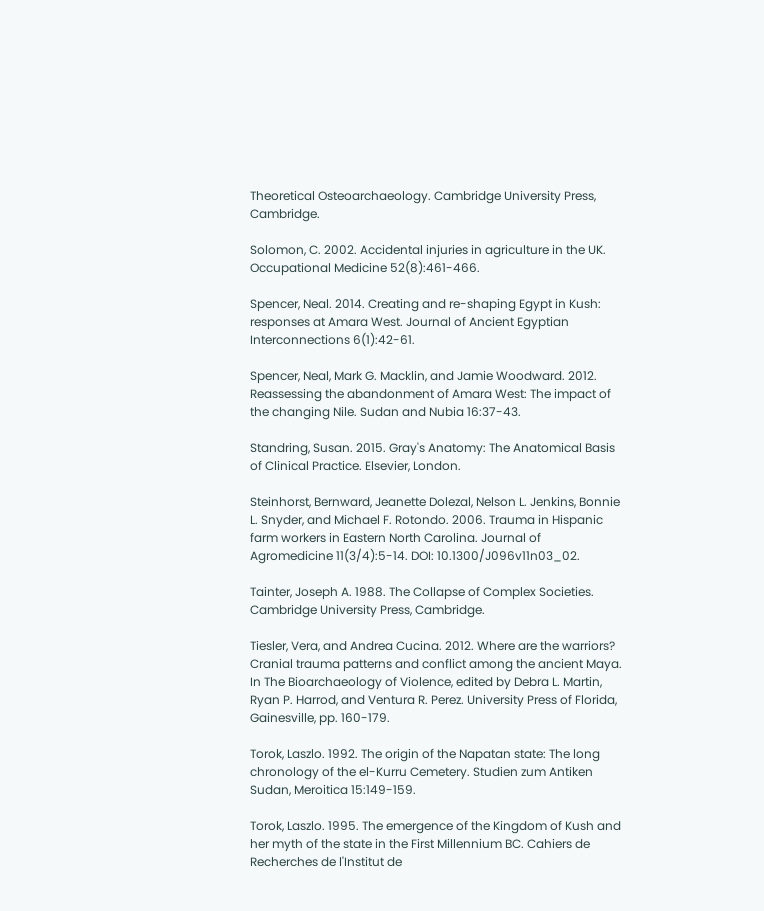Theoretical Osteoarchaeology. Cambridge University Press, Cambridge.

Solomon, C. 2002. Accidental injuries in agriculture in the UK. Occupational Medicine 52(8):461-466.

Spencer, Neal. 2014. Creating and re-shaping Egypt in Kush: responses at Amara West. Journal of Ancient Egyptian Interconnections 6(1):42-61.

Spencer, Neal, Mark G. Macklin, and Jamie Woodward. 2012. Reassessing the abandonment of Amara West: The impact of the changing Nile. Sudan and Nubia 16:37-43.

Standring, Susan. 2015. Gray's Anatomy: The Anatomical Basis of Clinical Practice. Elsevier, London.

Steinhorst, Bernward, Jeanette Dolezal, Nelson L. Jenkins, Bonnie L. Snyder, and Michael F. Rotondo. 2006. Trauma in Hispanic farm workers in Eastern North Carolina. Journal of Agromedicine 11(3/4):5-14. DOI: 10.1300/J096v11n03_02.

Tainter, Joseph A. 1988. The Collapse of Complex Societies. Cambridge University Press, Cambridge.

Tiesler, Vera, and Andrea Cucina. 2012. Where are the warriors? Cranial trauma patterns and conflict among the ancient Maya. In The Bioarchaeology of Violence, edited by Debra L. Martin, Ryan P. Harrod, and Ventura R. Perez. University Press of Florida, Gainesville, pp. 160-179.

Torok, Laszlo. 1992. The origin of the Napatan state: The long chronology of the el-Kurru Cemetery. Studien zum Antiken Sudan, Meroitica 15:149-159.

Torok, Laszlo. 1995. The emergence of the Kingdom of Kush and her myth of the state in the First Millennium BC. Cahiers de Recherches de l'Institut de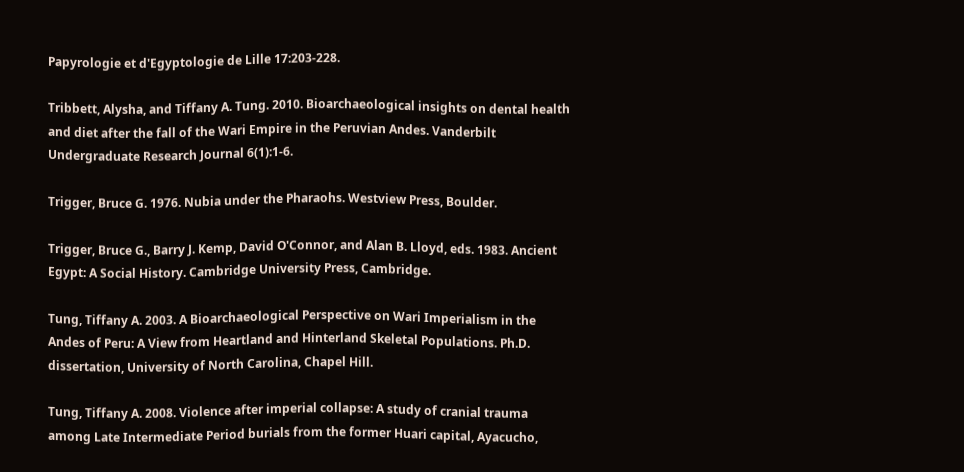Papyrologie et d'Egyptologie de Lille 17:203-228.

Tribbett, Alysha, and Tiffany A. Tung. 2010. Bioarchaeological insights on dental health and diet after the fall of the Wari Empire in the Peruvian Andes. Vanderbilt Undergraduate Research Journal 6(1):1-6.

Trigger, Bruce G. 1976. Nubia under the Pharaohs. Westview Press, Boulder.

Trigger, Bruce G., Barry J. Kemp, David O'Connor, and Alan B. Lloyd, eds. 1983. Ancient Egypt: A Social History. Cambridge University Press, Cambridge.

Tung, Tiffany A. 2003. A Bioarchaeological Perspective on Wari Imperialism in the Andes of Peru: A View from Heartland and Hinterland Skeletal Populations. Ph.D. dissertation, University of North Carolina, Chapel Hill.

Tung, Tiffany A. 2008. Violence after imperial collapse: A study of cranial trauma among Late Intermediate Period burials from the former Huari capital, Ayacucho,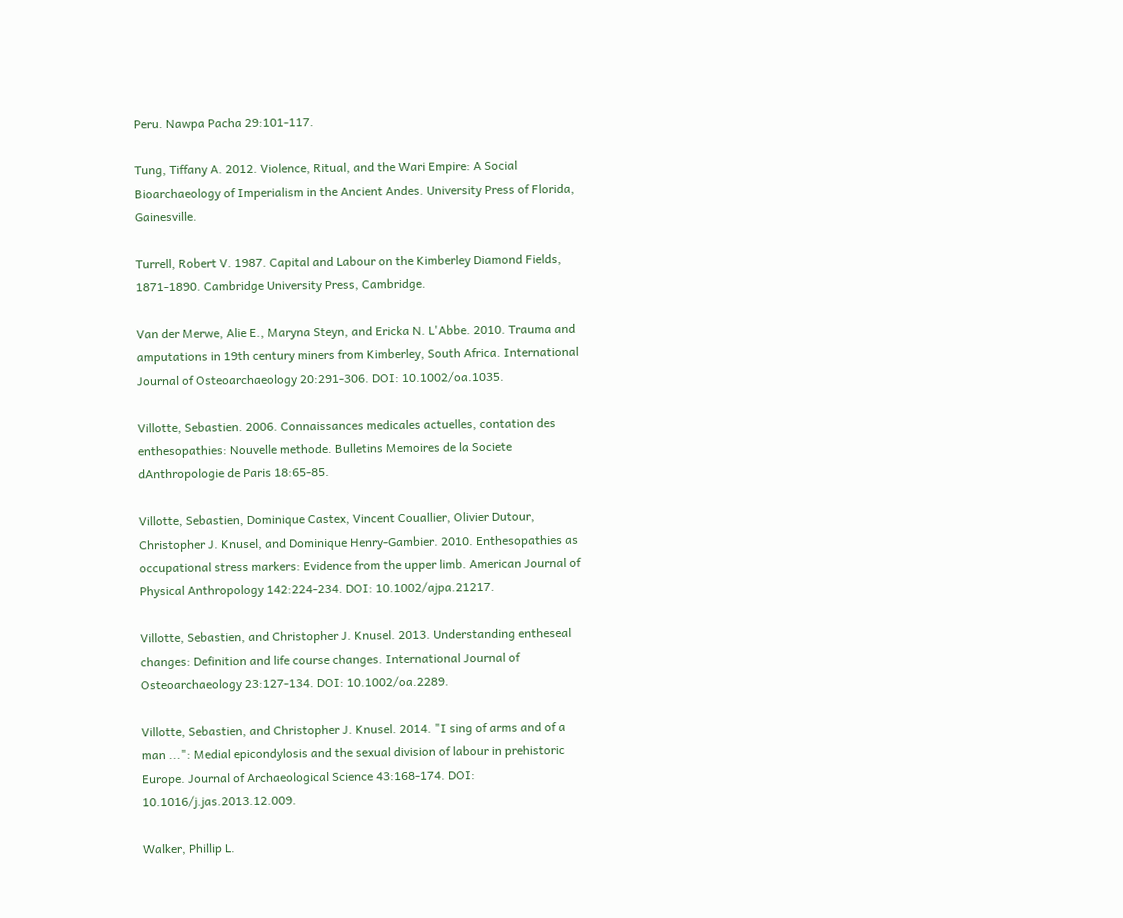Peru. Nawpa Pacha 29:101-117.

Tung, Tiffany A. 2012. Violence, Ritual, and the Wari Empire: A Social Bioarchaeology of Imperialism in the Ancient Andes. University Press of Florida, Gainesville.

Turrell, Robert V. 1987. Capital and Labour on the Kimberley Diamond Fields, 1871-1890. Cambridge University Press, Cambridge.

Van der Merwe, Alie E., Maryna Steyn, and Ericka N. L'Abbe. 2010. Trauma and amputations in 19th century miners from Kimberley, South Africa. International Journal of Osteoarchaeology 20:291-306. DOI: 10.1002/oa.1035.

Villotte, Sebastien. 2006. Connaissances medicales actuelles, contation des enthesopathies: Nouvelle methode. Bulletins Memoires de la Societe dAnthropologie de Paris 18:65-85.

Villotte, Sebastien, Dominique Castex, Vincent Couallier, Olivier Dutour, Christopher J. Knusel, and Dominique Henry-Gambier. 2010. Enthesopathies as occupational stress markers: Evidence from the upper limb. American Journal of Physical Anthropology 142:224-234. DOI: 10.1002/ajpa.21217.

Villotte, Sebastien, and Christopher J. Knusel. 2013. Understanding entheseal changes: Definition and life course changes. International Journal of Osteoarchaeology 23:127-134. DOI: 10.1002/oa.2289.

Villotte, Sebastien, and Christopher J. Knusel. 2014. "I sing of arms and of a man ...": Medial epicondylosis and the sexual division of labour in prehistoric Europe. Journal of Archaeological Science 43:168-174. DOI: 10.1016/j.jas.2013.12.009.

Walker, Phillip L.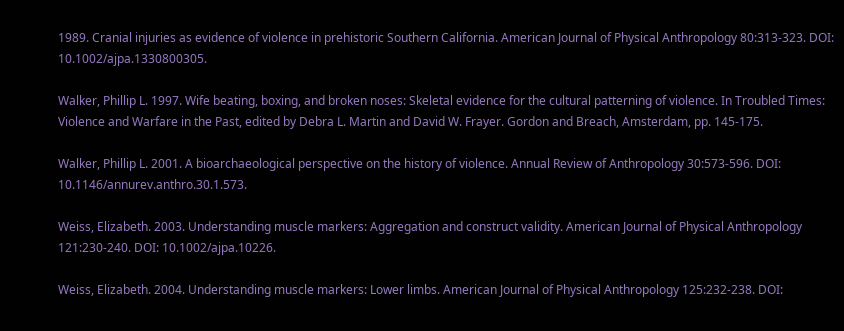1989. Cranial injuries as evidence of violence in prehistoric Southern California. American Journal of Physical Anthropology 80:313-323. DOI: 10.1002/ajpa.1330800305.

Walker, Phillip L. 1997. Wife beating, boxing, and broken noses: Skeletal evidence for the cultural patterning of violence. In Troubled Times: Violence and Warfare in the Past, edited by Debra L. Martin and David W. Frayer. Gordon and Breach, Amsterdam, pp. 145-175.

Walker, Phillip L. 2001. A bioarchaeological perspective on the history of violence. Annual Review of Anthropology 30:573-596. DOI: 10.1146/annurev.anthro.30.1.573.

Weiss, Elizabeth. 2003. Understanding muscle markers: Aggregation and construct validity. American Journal of Physical Anthropology 121:230-240. DOI: 10.1002/ajpa.10226.

Weiss, Elizabeth. 2004. Understanding muscle markers: Lower limbs. American Journal of Physical Anthropology 125:232-238. DOI: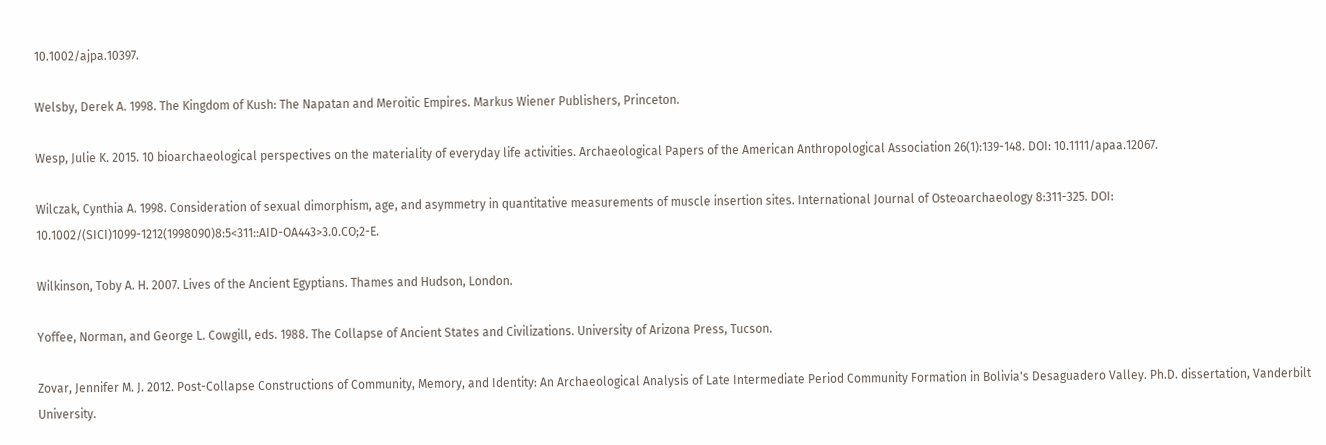10.1002/ajpa.10397.

Welsby, Derek A. 1998. The Kingdom of Kush: The Napatan and Meroitic Empires. Markus Wiener Publishers, Princeton.

Wesp, Julie K. 2015. 10 bioarchaeological perspectives on the materiality of everyday life activities. Archaeological Papers of the American Anthropological Association 26(1):139-148. DOI: 10.1111/apaa.12067.

Wilczak, Cynthia A. 1998. Consideration of sexual dimorphism, age, and asymmetry in quantitative measurements of muscle insertion sites. International Journal of Osteoarchaeology 8:311-325. DOI: 10.1002/(SICI)1099-1212(1998090)8:5<311::AID-OA443>3.0.CO;2-E.

Wilkinson, Toby A. H. 2007. Lives of the Ancient Egyptians. Thames and Hudson, London.

Yoffee, Norman, and George L. Cowgill, eds. 1988. The Collapse of Ancient States and Civilizations. University of Arizona Press, Tucson.

Zovar, Jennifer M. J. 2012. Post-Collapse Constructions of Community, Memory, and Identity: An Archaeological Analysis of Late Intermediate Period Community Formation in Bolivia's Desaguadero Valley. Ph.D. dissertation, Vanderbilt University.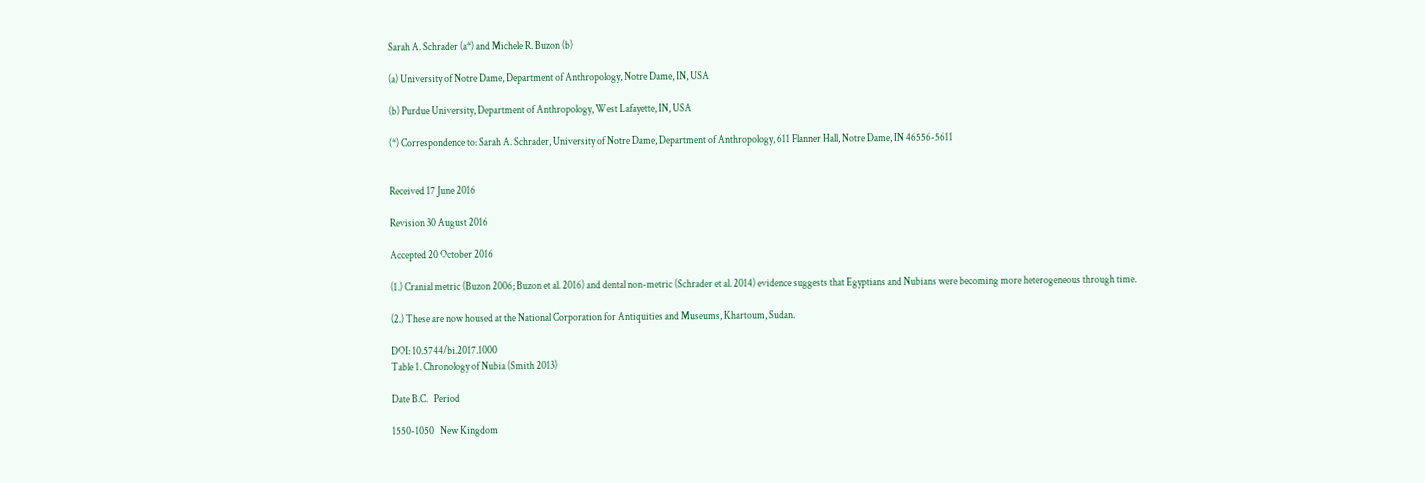Sarah A. Schrader (a*) and Michele R. Buzon (b)

(a) University of Notre Dame, Department of Anthropology, Notre Dame, IN, USA

(b) Purdue University, Department of Anthropology, West Lafayette, IN, USA

(*) Correspondence to: Sarah A. Schrader, University of Notre Dame, Department of Anthropology, 611 Flanner Hall, Notre Dame, IN 46556-5611


Received 17 June 2016

Revision 30 August 2016

Accepted 20 October 2016

(1.) Cranial metric (Buzon 2006; Buzon et al. 2016) and dental non-metric (Schrader et al. 2014) evidence suggests that Egyptians and Nubians were becoming more heterogeneous through time.

(2.) These are now housed at the National Corporation for Antiquities and Museums, Khartoum, Sudan.

DOI: 10.5744/bi.2017.1000
Table 1. Chronology of Nubia (Smith 2013)

Date B.C.   Period

1550-1050   New Kingdom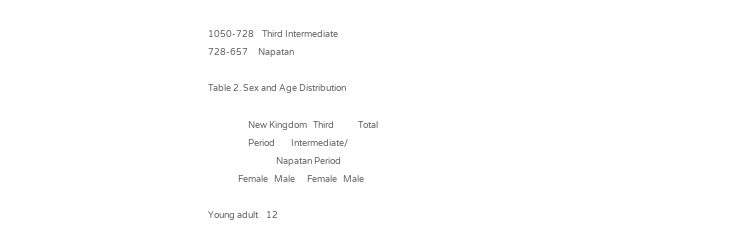1050-728    Third Intermediate
728-657     Napatan

Table 2. Sex and Age Distribution

                    New Kingdom   Third            Total
                    Period        Intermediate/
                                  Napatan Period
               Female   Male      Female   Male

Young adult    12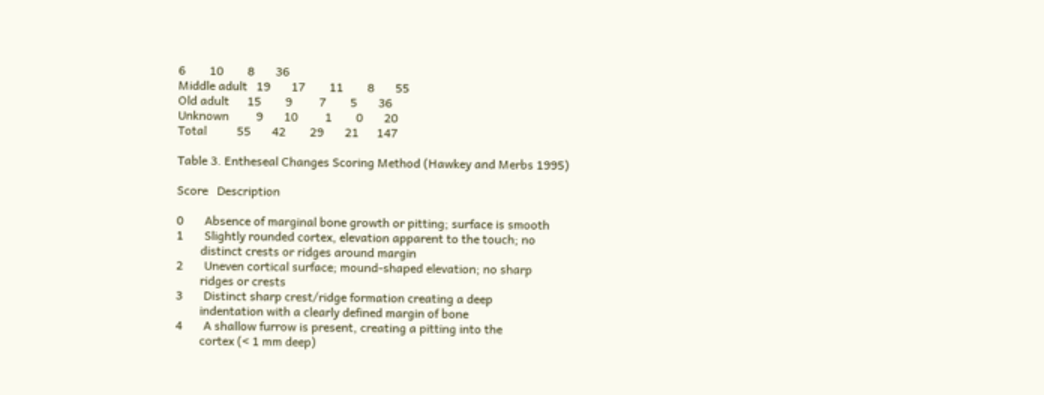6        10        8       36
Middle adult   19       17        11        8       55
Old adult      15        9         7        5       36
Unknown         9       10         1        0       20
Total          55       42        29       21      147

Table 3. Entheseal Changes Scoring Method (Hawkey and Merbs 1995)

Score   Description

0       Absence of marginal bone growth or pitting; surface is smooth
1       Slightly rounded cortex, elevation apparent to the touch; no
        distinct crests or ridges around margin
2       Uneven cortical surface; mound-shaped elevation; no sharp
        ridges or crests
3       Distinct sharp crest/ridge formation creating a deep
        indentation with a clearly defined margin of bone
4       A shallow furrow is present, creating a pitting into the
        cortex (< 1 mm deep)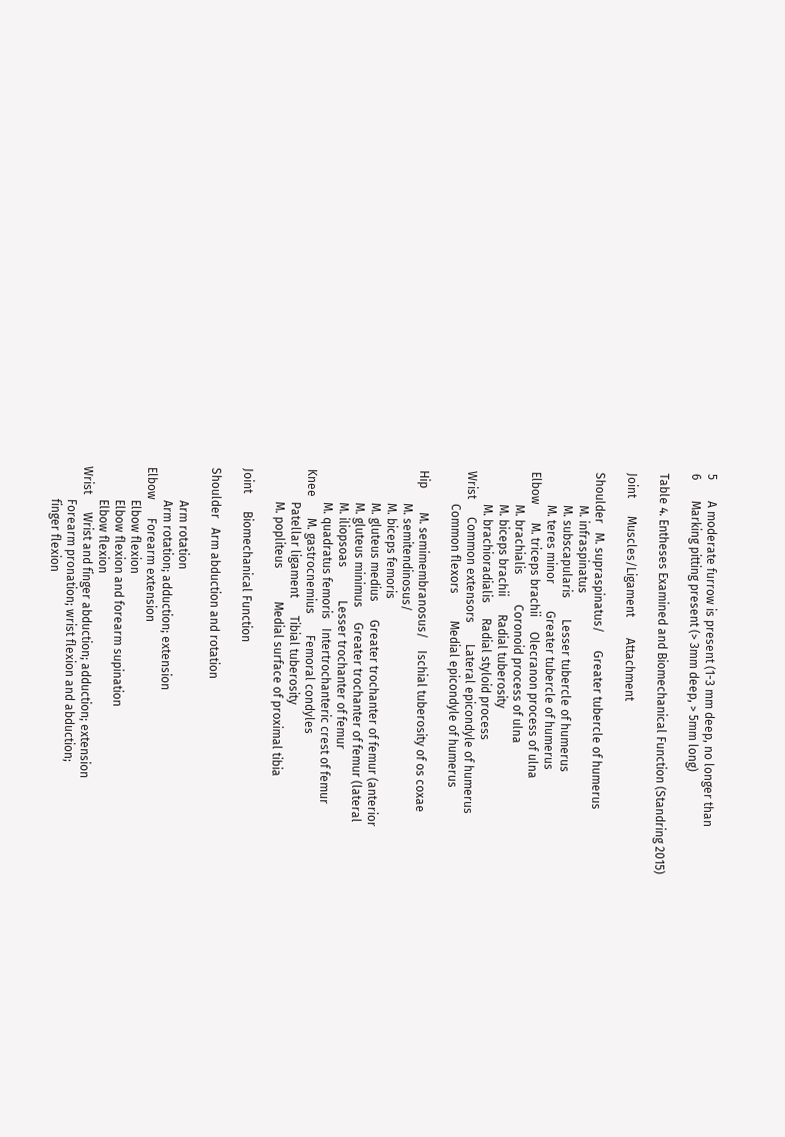5       A moderate furrow is present (1-3 mm deep, no longer than
6       Marking pitting present (> 3mm deep, > 5mm long)

Table 4. Entheses Examined and Biomechanical Function (Standring 2015)

Joint      Muscles/Ligament       Attachment

Shoulder   M. supraspinatus/      Greater tubercle of humerus
           M. infraspinatus
           M. subscapularis       Lesser tubercle of humerus
           M. teres minor         Greater tubercle of humerus
Elbow      M. triceps brachii     Olecranon process of ulna
           M. brachialis          Coronoid process of ulna
           M. biceps brachii      Radial tuberosity
           M. brachioradialis     Radial styloid process
Wrist      Common extensors       Lateral epicondyle of humerus
           Common flexors         Medial epicondyle of humerus

Hip        M. semimembranosus/    Ischial tuberosity of os coxae
           M. semitendinosus/
           M. biceps femoris
           M. gluteus medius      Greater trochanter of femur (anterior
           M. gluteus minimus     Greater trochanter of femur (lateral
           M. iliopsoas           Lesser trochanter of femur
           M. quadratus femoris   Intertrochanteric crest of femur
Knee       M. gastrocnemius       Femoral condyles
           Patellar ligament      Tibial tuberosity
           M. popliteus           Medial surface of proximal tibia

Joint      Biomechanical Function

Shoulder   Arm abduction and rotation

           Arm rotation
           Arm rotation; adduction; extension
Elbow      Forearm extension
           Elbow flexion
           Elbow flexion and forearm supination
           Elbow flexion
Wrist      Wrist and finger abduction; adduction; extension
           Forearm pronation; wrist flexion and abduction;
           finger flexion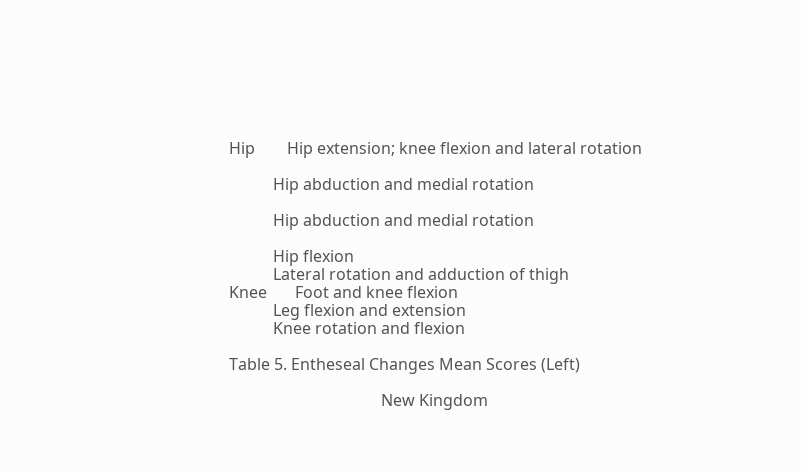Hip        Hip extension; knee flexion and lateral rotation

           Hip abduction and medial rotation

           Hip abduction and medial rotation

           Hip flexion
           Lateral rotation and adduction of thigh
Knee       Foot and knee flexion
           Leg flexion and extension
           Knee rotation and flexion

Table 5. Entheseal Changes Mean Scores (Left)

                                      New Kingdom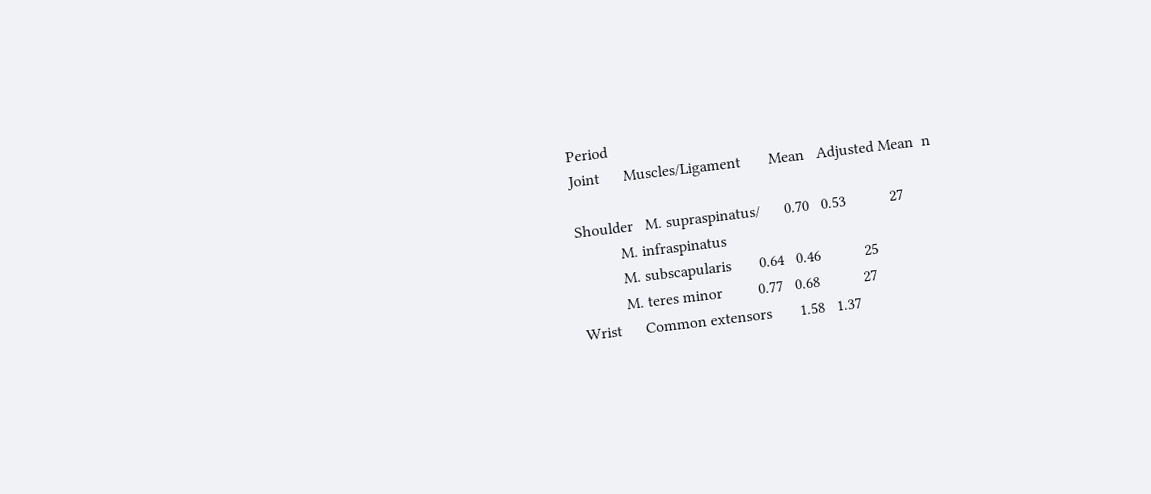Period
Joint      Muscles/Ligament       Mean   Adjusted Mean  n

Shoulder   M. supraspinatus/      0.70   0.53           27
           M. infraspinatus
           M. subscapularis       0.64   0.46           25
           M. teres minor         0.77   0.68           27
Wrist      Common extensors       1.58   1.37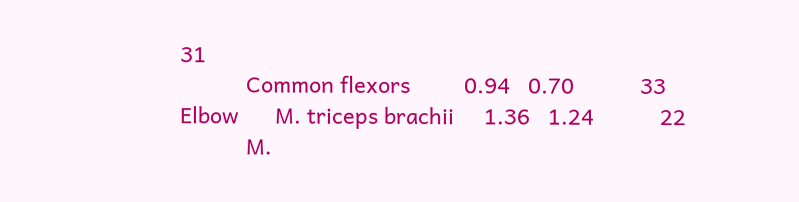31
           Common flexors         0.94   0.70           33
Elbow      M. triceps brachii     1.36   1.24           22
           M.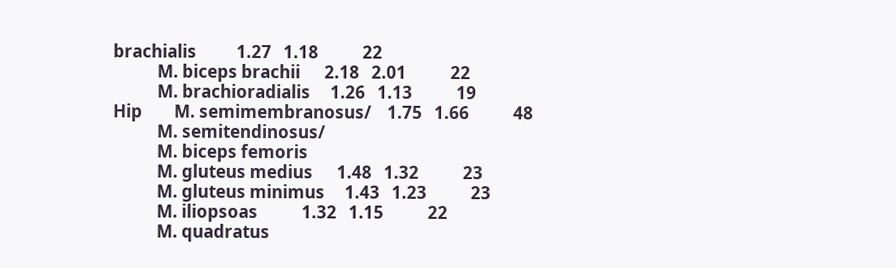brachialis          1.27   1.18           22
           M. biceps brachii      2.18   2.01           22
           M. brachioradialis     1.26   1.13           19
Hip        M. semimembranosus/    1.75   1.66           48
           M. semitendinosus/
           M. biceps femoris
           M. gluteus medius      1.48   1.32           23
           M. gluteus minimus     1.43   1.23           23
           M. iliopsoas           1.32   1.15           22
           M. quadratus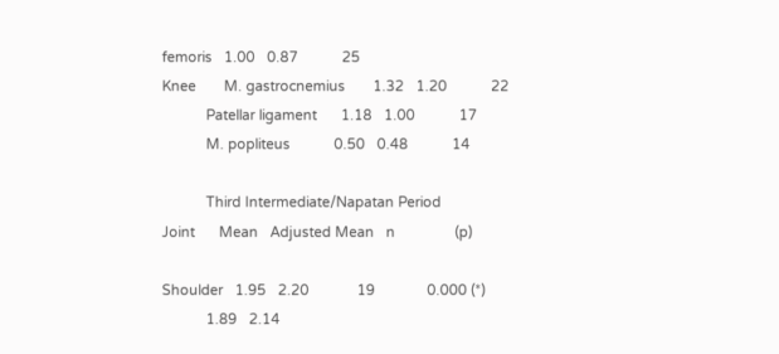femoris   1.00   0.87           25
Knee       M. gastrocnemius       1.32   1.20           22
           Patellar ligament      1.18   1.00           17
           M. popliteus           0.50   0.48           14

           Third Intermediate/Napatan Period
Joint      Mean   Adjusted Mean   n               (p)

Shoulder   1.95   2.20            19             0.000 (*)
           1.89   2.14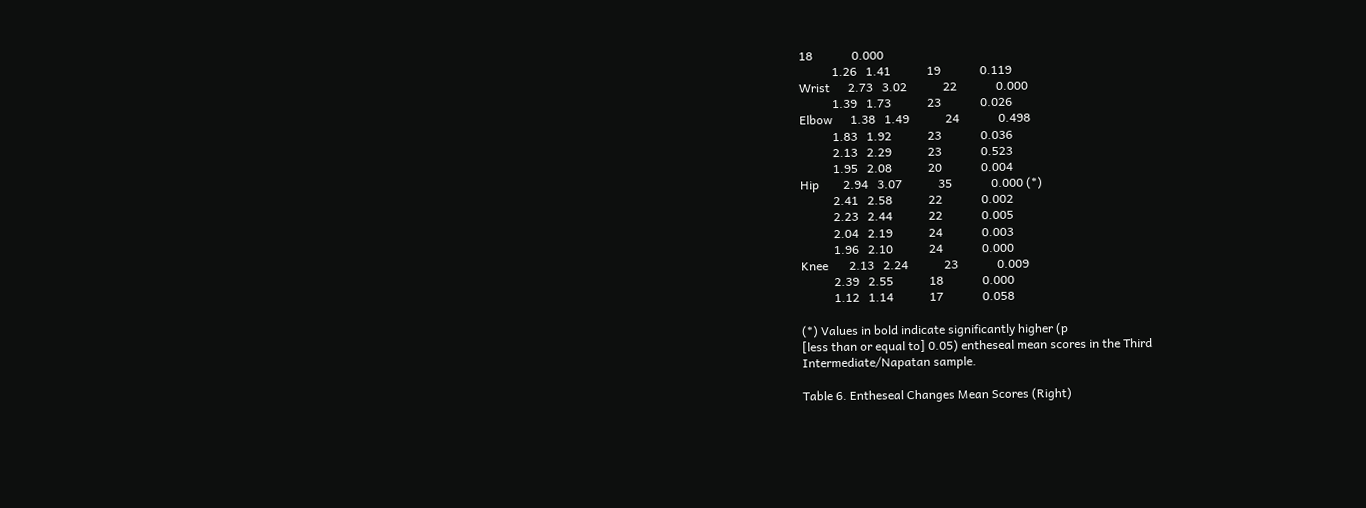18             0.000
           1.26   1.41            19             0.119
Wrist      2.73   3.02            22             0.000
           1.39   1.73            23             0.026
Elbow      1.38   1.49            24             0.498
           1.83   1.92            23             0.036
           2.13   2.29            23             0.523
           1.95   2.08            20             0.004
Hip        2.94   3.07            35             0.000 (*)
           2.41   2.58            22             0.002
           2.23   2.44            22             0.005
           2.04   2.19            24             0.003
           1.96   2.10            24             0.000
Knee       2.13   2.24            23             0.009
           2.39   2.55            18             0.000
           1.12   1.14            17             0.058

(*) Values in bold indicate significantly higher (p
[less than or equal to] 0.05) entheseal mean scores in the Third
Intermediate/Napatan sample.

Table 6. Entheseal Changes Mean Scores (Right)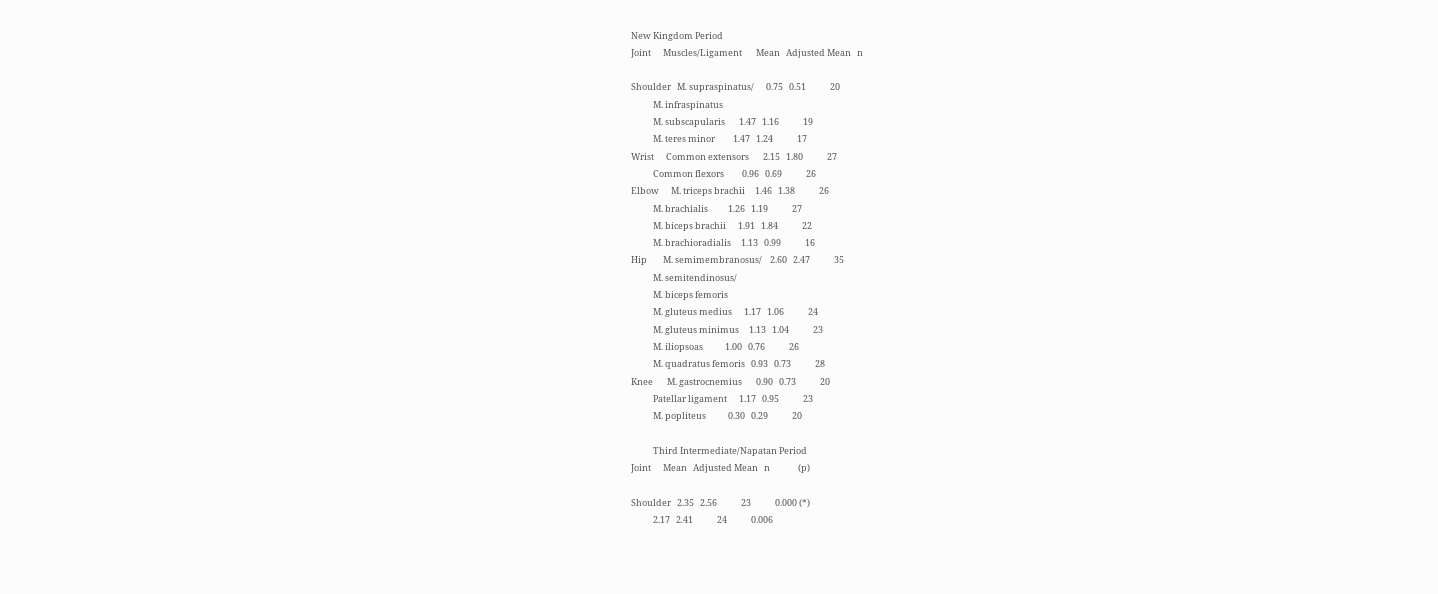New Kingdom Period
Joint      Muscles/Ligament       Mean   Adjusted Mean   n

Shoulder   M. supraspinatus/      0.75   0.51            20
           M. infraspinatus
           M. subscapularis       1.47   1.16            19
           M. teres minor         1.47   1.24            17
Wrist      Common extensors       2.15   1.80            27
           Common flexors         0.96   0.69            26
Elbow      M. triceps brachii     1.46   1.38            26
           M. brachialis          1.26   1.19            27
           M. biceps brachii      1.91   1.84            22
           M. brachioradialis     1.13   0.99            16
Hip        M. semimembranosus/    2.60   2.47            35
           M. semitendinosus/
           M. biceps femoris
           M. gluteus medius      1.17   1.06            24
           M. gluteus minimus     1.13   1.04            23
           M. iliopsoas           1.00   0.76            26
           M. quadratus femoris   0.93   0.73            28
Knee       M. gastrocnemius       0.90   0.73            20
           Patellar ligament      1.17   0.95            23
           M. popliteus           0.30   0.29            20

           Third Intermediate/Napatan Period
Joint      Mean   Adjusted Mean   n              (p)

Shoulder   2.35   2.56            23            0.000 (*)
           2.17   2.41            24            0.006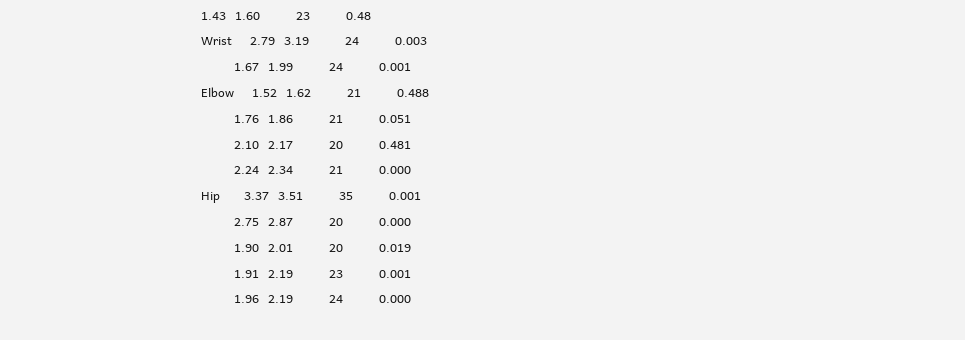1.43   1.60            23            0.48
Wrist      2.79   3.19            24            0.003
           1.67   1.99            24            0.001
Elbow      1.52   1.62            21            0.488
           1.76   1.86            21            0.051
           2.10   2.17            20            0.481
           2.24   2.34            21            0.000
Hip        3.37   3.51            35            0.001
           2.75   2.87            20            0.000
           1.90   2.01            20            0.019
           1.91   2.19            23            0.001
           1.96   2.19            24            0.000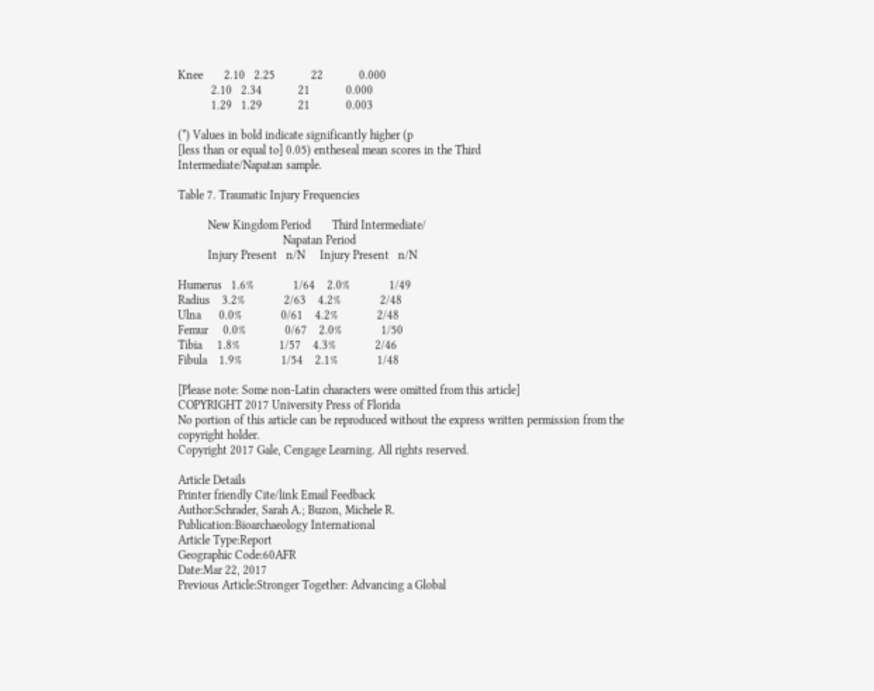Knee       2.10   2.25            22            0.000
           2.10   2.34            21            0.000
           1.29   1.29            21            0.003

(*) Values in bold indicate significantly higher (p
[less than or equal to] 0.05) entheseal mean scores in the Third
Intermediate/Napatan sample.

Table 7. Traumatic Injury Frequencies

          New Kingdom Period       Third Intermediate/
                                   Napatan Period
          Injury Present   n/N     Injury Present   n/N

Humerus   1.6%             1/64    2.0%             1/49
Radius    3.2%             2/63    4.2%             2/48
Ulna      0.0%             0/61    4.2%             2/48
Femur     0.0%             0/67    2.0%             1/50
Tibia     1.8%             1/57    4.3%             2/46
Fibula    1.9%             1/54    2.1%             1/48

[Please note: Some non-Latin characters were omitted from this article]
COPYRIGHT 2017 University Press of Florida
No portion of this article can be reproduced without the express written permission from the copyright holder.
Copyright 2017 Gale, Cengage Learning. All rights reserved.

Article Details
Printer friendly Cite/link Email Feedback
Author:Schrader, Sarah A.; Buzon, Michele R.
Publication:Bioarchaeology International
Article Type:Report
Geographic Code:60AFR
Date:Mar 22, 2017
Previous Article:Stronger Together: Advancing a Global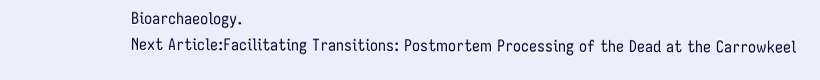Bioarchaeology.
Next Article:Facilitating Transitions: Postmortem Processing of the Dead at the Carrowkeel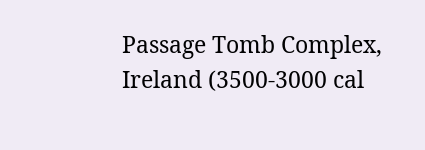Passage Tomb Complex, Ireland (3500-3000 cal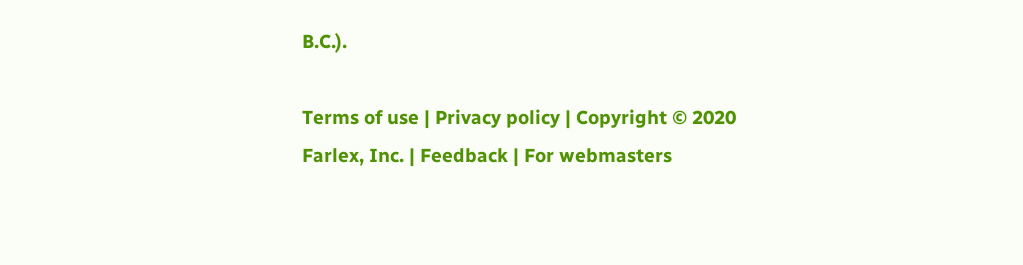B.C.).

Terms of use | Privacy policy | Copyright © 2020 Farlex, Inc. | Feedback | For webmasters